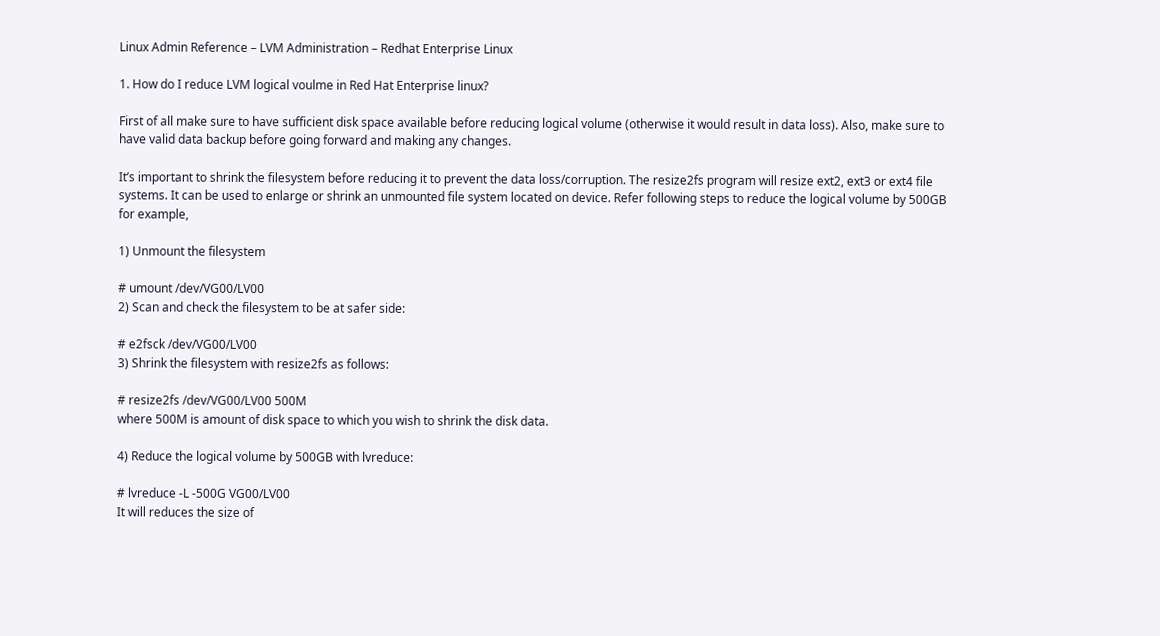Linux Admin Reference – LVM Administration – Redhat Enterprise Linux

1. How do I reduce LVM logical voulme in Red Hat Enterprise linux?

First of all make sure to have sufficient disk space available before reducing logical volume (otherwise it would result in data loss). Also, make sure to have valid data backup before going forward and making any changes.

It’s important to shrink the filesystem before reducing it to prevent the data loss/corruption. The resize2fs program will resize ext2, ext3 or ext4 file systems. It can be used to enlarge or shrink an unmounted file system located on device. Refer following steps to reduce the logical volume by 500GB for example,

1) Unmount the filesystem

# umount /dev/VG00/LV00
2) Scan and check the filesystem to be at safer side:

# e2fsck /dev/VG00/LV00
3) Shrink the filesystem with resize2fs as follows:

# resize2fs /dev/VG00/LV00 500M
where 500M is amount of disk space to which you wish to shrink the disk data.

4) Reduce the logical volume by 500GB with lvreduce:

# lvreduce -L -500G VG00/LV00
It will reduces the size of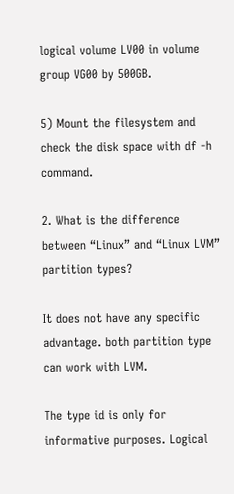logical volume LV00 in volume group VG00 by 500GB.

5) Mount the filesystem and check the disk space with df -h command.

2. What is the difference between “Linux” and “Linux LVM” partition types?

It does not have any specific advantage. both partition type can work with LVM.

The type id is only for informative purposes. Logical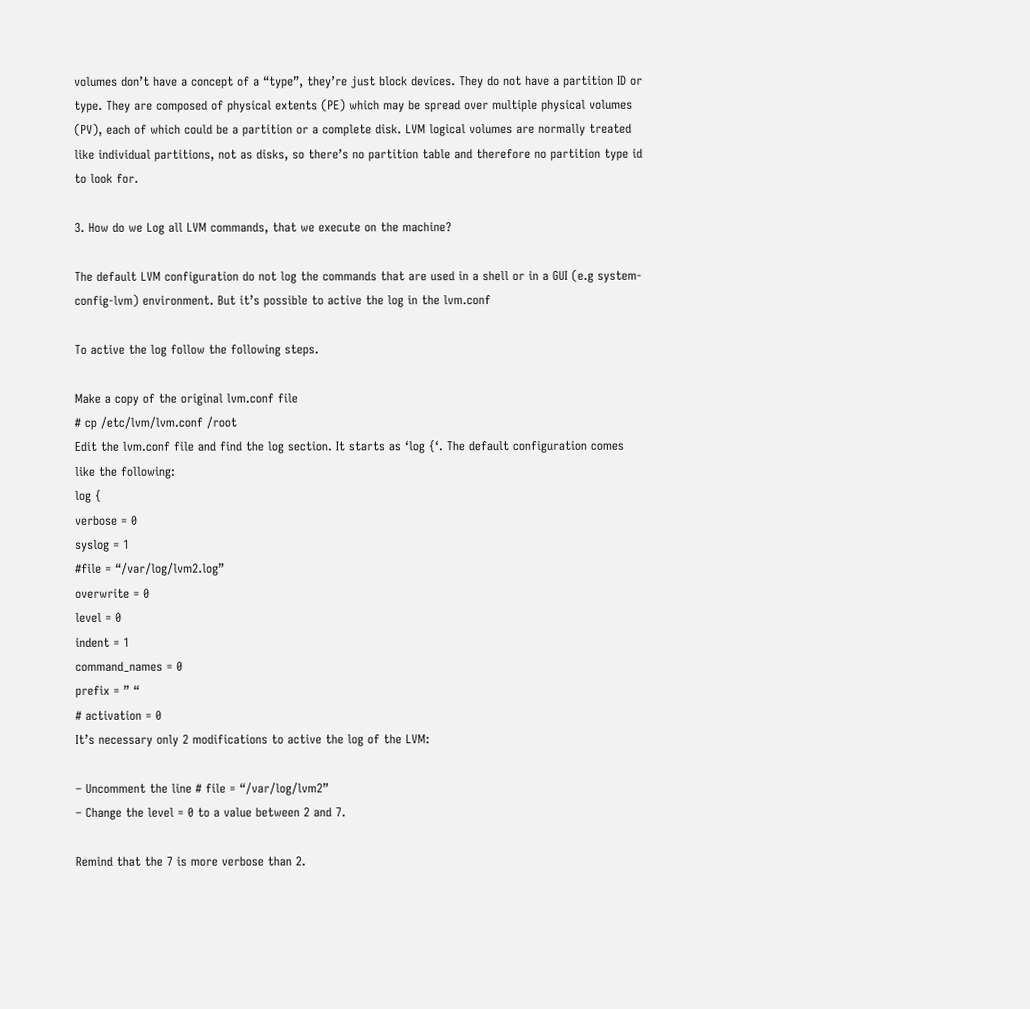volumes don’t have a concept of a “type”, they’re just block devices. They do not have a partition ID or type. They are composed of physical extents (PE) which may be spread over multiple physical volumes (PV), each of which could be a partition or a complete disk. LVM logical volumes are normally treated like individual partitions, not as disks, so there’s no partition table and therefore no partition type id to look for.

3. How do we Log all LVM commands, that we execute on the machine?

The default LVM configuration do not log the commands that are used in a shell or in a GUI (e.g system-config-lvm) environment. But it’s possible to active the log in the lvm.conf

To active the log follow the following steps.

Make a copy of the original lvm.conf file
# cp /etc/lvm/lvm.conf /root
Edit the lvm.conf file and find the log section. It starts as ‘log {‘. The default configuration comes like the following:
log {
verbose = 0
syslog = 1
#file = “/var/log/lvm2.log”
overwrite = 0
level = 0
indent = 1
command_names = 0
prefix = ” “
# activation = 0
It’s necessary only 2 modifications to active the log of the LVM:

– Uncomment the line # file = “/var/log/lvm2”
– Change the level = 0 to a value between 2 and 7.

Remind that the 7 is more verbose than 2.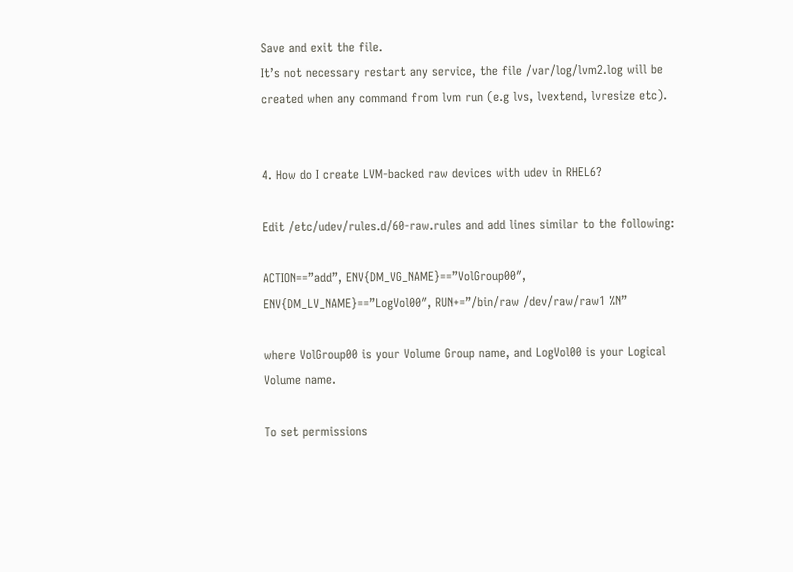Save and exit the file.
It’s not necessary restart any service, the file /var/log/lvm2.log will be created when any command from lvm run (e.g lvs, lvextend, lvresize etc).


4. How do I create LVM-backed raw devices with udev in RHEL6?

Edit /etc/udev/rules.d/60-raw.rules and add lines similar to the following:

ACTION==”add”, ENV{DM_VG_NAME}==”VolGroup00″, ENV{DM_LV_NAME}==”LogVol00″, RUN+=”/bin/raw /dev/raw/raw1 %N”

where VolGroup00 is your Volume Group name, and LogVol00 is your Logical Volume name.

To set permissions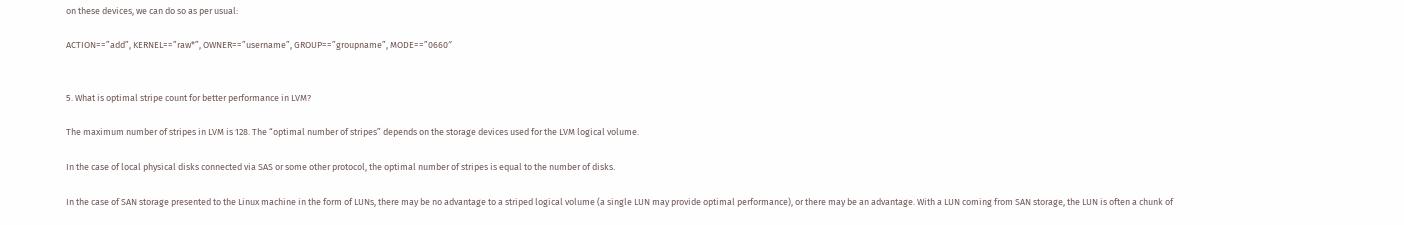on these devices, we can do so as per usual:

ACTION==”add”, KERNEL==”raw*”, OWNER==”username”, GROUP==”groupname”, MODE==”0660″


5. What is optimal stripe count for better performance in LVM?

The maximum number of stripes in LVM is 128. The “optimal number of stripes” depends on the storage devices used for the LVM logical volume.

In the case of local physical disks connected via SAS or some other protocol, the optimal number of stripes is equal to the number of disks.

In the case of SAN storage presented to the Linux machine in the form of LUNs, there may be no advantage to a striped logical volume (a single LUN may provide optimal performance), or there may be an advantage. With a LUN coming from SAN storage, the LUN is often a chunk of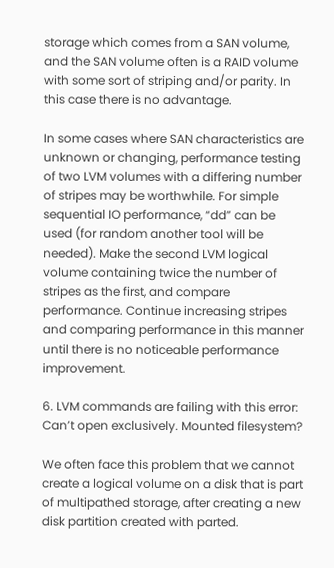storage which comes from a SAN volume, and the SAN volume often is a RAID volume with some sort of striping and/or parity. In this case there is no advantage.

In some cases where SAN characteristics are unknown or changing, performance testing of two LVM volumes with a differing number of stripes may be worthwhile. For simple sequential IO performance, “dd” can be used (for random another tool will be needed). Make the second LVM logical volume containing twice the number of stripes as the first, and compare performance. Continue increasing stripes and comparing performance in this manner until there is no noticeable performance improvement.

6. LVM commands are failing with this error: Can’t open exclusively. Mounted filesystem?

We often face this problem that we cannot create a logical volume on a disk that is part of multipathed storage, after creating a new disk partition created with parted.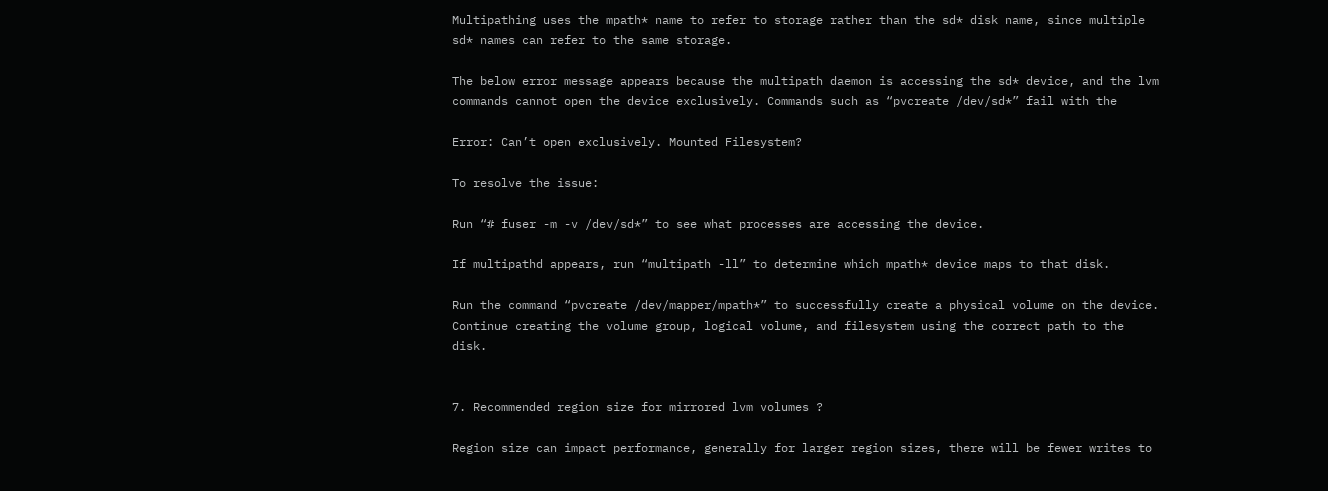Multipathing uses the mpath* name to refer to storage rather than the sd* disk name, since multiple sd* names can refer to the same storage.

The below error message appears because the multipath daemon is accessing the sd* device, and the lvm commands cannot open the device exclusively. Commands such as “pvcreate /dev/sd*” fail with the

Error: Can’t open exclusively. Mounted Filesystem?

To resolve the issue:

Run “# fuser -m -v /dev/sd*” to see what processes are accessing the device.

If multipathd appears, run “multipath -ll” to determine which mpath* device maps to that disk.

Run the command “pvcreate /dev/mapper/mpath*” to successfully create a physical volume on the device.
Continue creating the volume group, logical volume, and filesystem using the correct path to the disk.


7. Recommended region size for mirrored lvm volumes ?

Region size can impact performance, generally for larger region sizes, there will be fewer writes to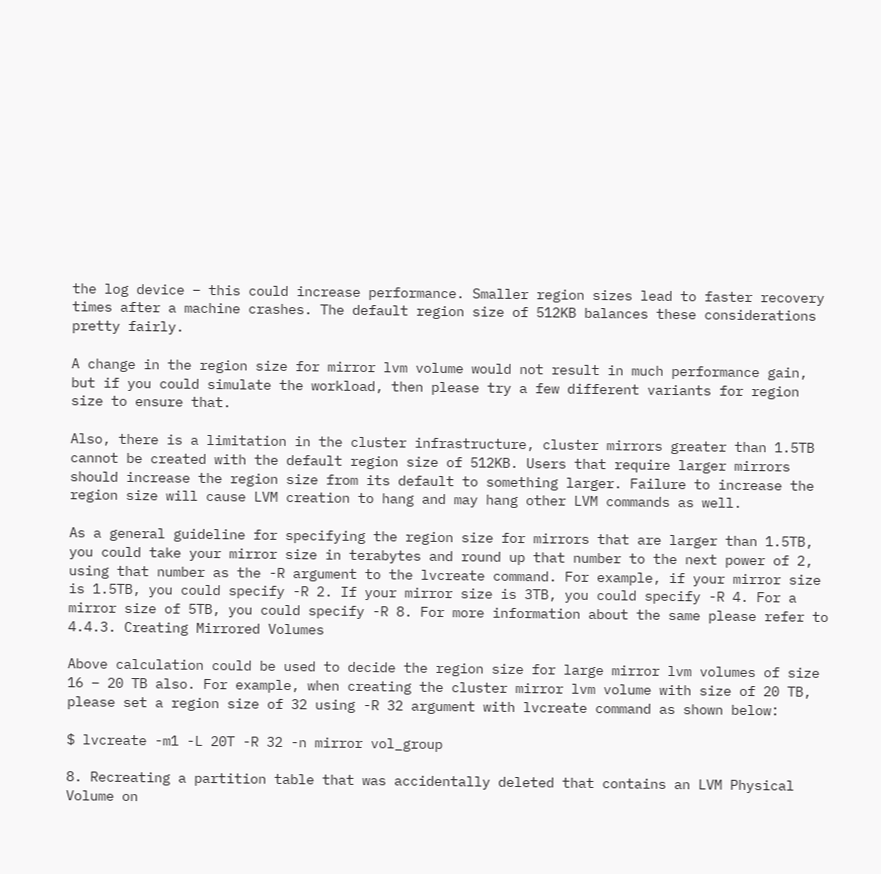the log device – this could increase performance. Smaller region sizes lead to faster recovery times after a machine crashes. The default region size of 512KB balances these considerations pretty fairly.

A change in the region size for mirror lvm volume would not result in much performance gain, but if you could simulate the workload, then please try a few different variants for region size to ensure that.

Also, there is a limitation in the cluster infrastructure, cluster mirrors greater than 1.5TB cannot be created with the default region size of 512KB. Users that require larger mirrors should increase the region size from its default to something larger. Failure to increase the region size will cause LVM creation to hang and may hang other LVM commands as well.

As a general guideline for specifying the region size for mirrors that are larger than 1.5TB, you could take your mirror size in terabytes and round up that number to the next power of 2, using that number as the -R argument to the lvcreate command. For example, if your mirror size is 1.5TB, you could specify -R 2. If your mirror size is 3TB, you could specify -R 4. For a mirror size of 5TB, you could specify -R 8. For more information about the same please refer to 4.4.3. Creating Mirrored Volumes

Above calculation could be used to decide the region size for large mirror lvm volumes of size 16 – 20 TB also. For example, when creating the cluster mirror lvm volume with size of 20 TB, please set a region size of 32 using -R 32 argument with lvcreate command as shown below:

$ lvcreate -m1 -L 20T -R 32 -n mirror vol_group

8. Recreating a partition table that was accidentally deleted that contains an LVM Physical Volume on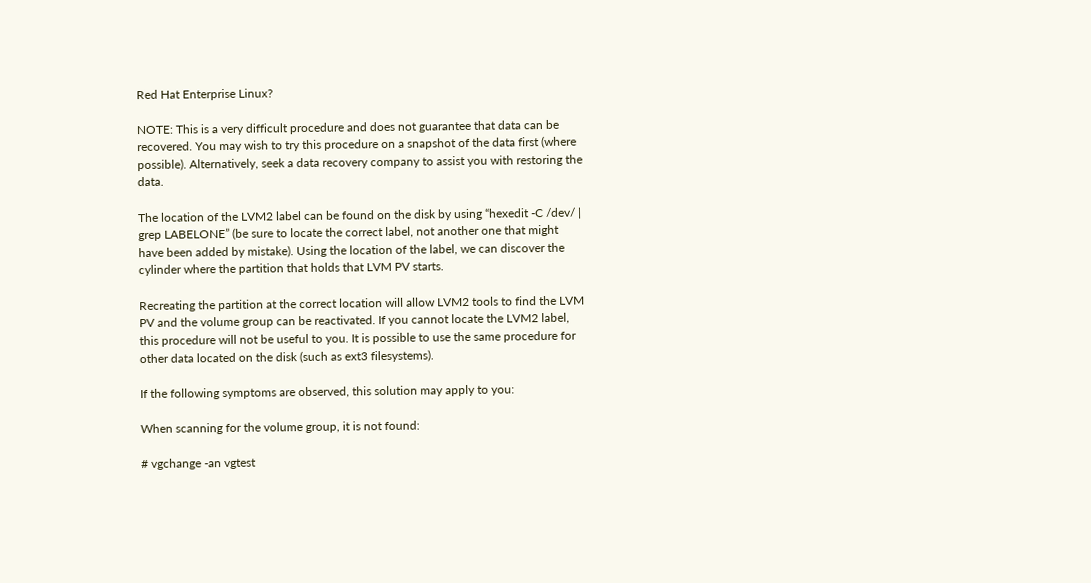Red Hat Enterprise Linux?

NOTE: This is a very difficult procedure and does not guarantee that data can be recovered. You may wish to try this procedure on a snapshot of the data first (where possible). Alternatively, seek a data recovery company to assist you with restoring the data.

The location of the LVM2 label can be found on the disk by using “hexedit -C /dev/ | grep LABELONE” (be sure to locate the correct label, not another one that might have been added by mistake). Using the location of the label, we can discover the cylinder where the partition that holds that LVM PV starts.

Recreating the partition at the correct location will allow LVM2 tools to find the LVM PV and the volume group can be reactivated. If you cannot locate the LVM2 label, this procedure will not be useful to you. It is possible to use the same procedure for other data located on the disk (such as ext3 filesystems).

If the following symptoms are observed, this solution may apply to you:

When scanning for the volume group, it is not found:

# vgchange -an vgtest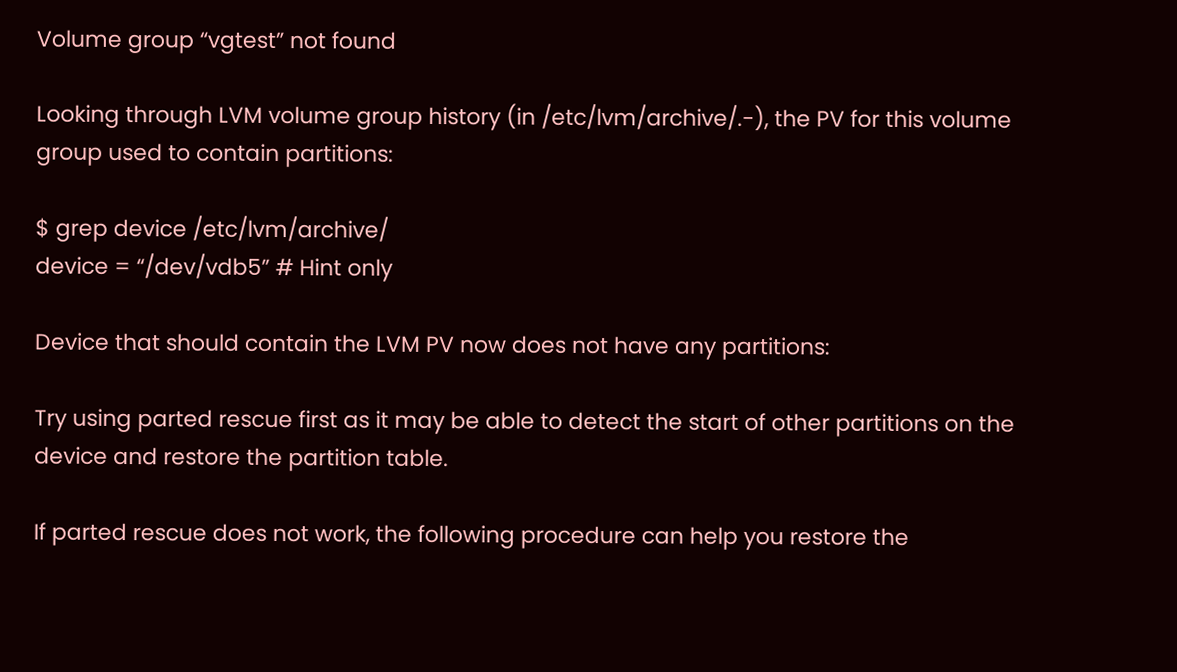Volume group “vgtest” not found

Looking through LVM volume group history (in /etc/lvm/archive/.-), the PV for this volume group used to contain partitions:

$ grep device /etc/lvm/archive/
device = “/dev/vdb5” # Hint only

Device that should contain the LVM PV now does not have any partitions:

Try using parted rescue first as it may be able to detect the start of other partitions on the device and restore the partition table.

If parted rescue does not work, the following procedure can help you restore the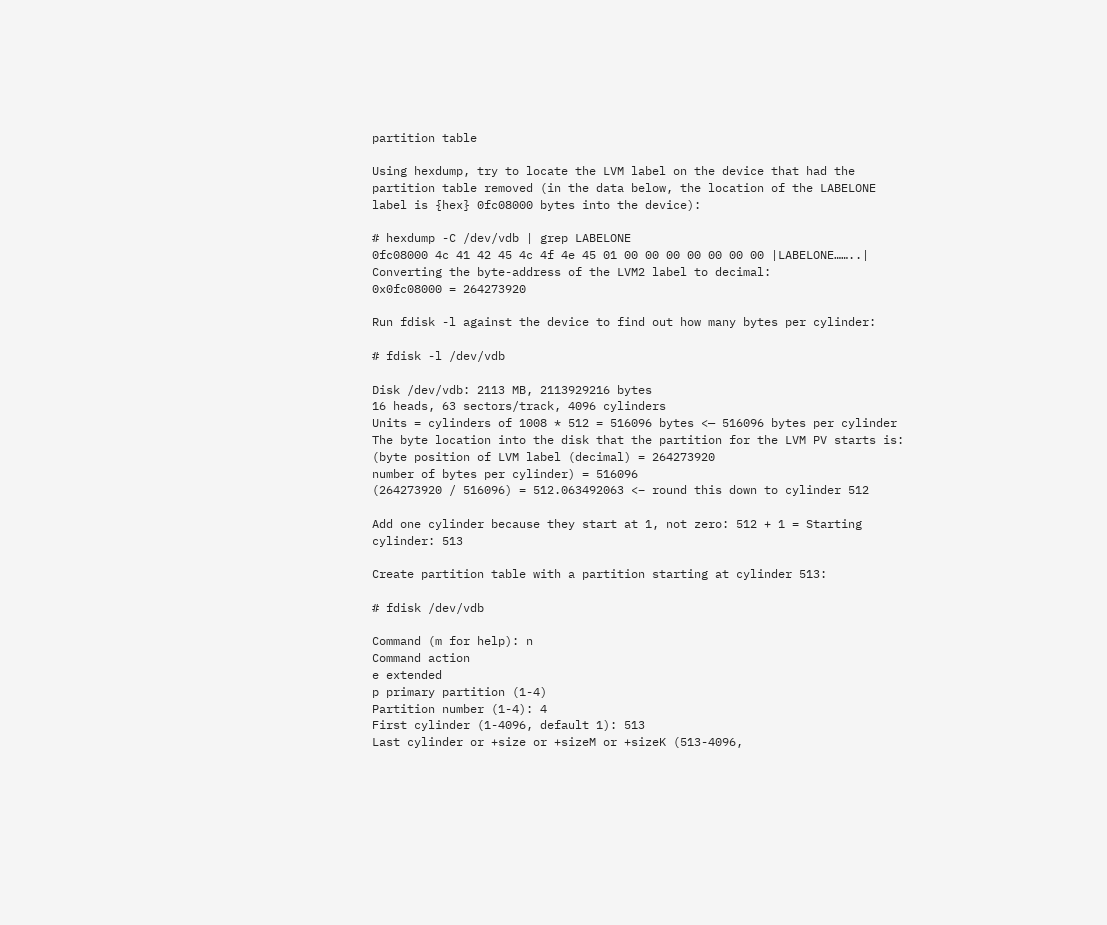partition table

Using hexdump, try to locate the LVM label on the device that had the partition table removed (in the data below, the location of the LABELONE label is {hex} 0fc08000 bytes into the device):

# hexdump -C /dev/vdb | grep LABELONE
0fc08000 4c 41 42 45 4c 4f 4e 45 01 00 00 00 00 00 00 00 |LABELONE……..|
Converting the byte-address of the LVM2 label to decimal:
0x0fc08000 = 264273920

Run fdisk -l against the device to find out how many bytes per cylinder:

# fdisk -l /dev/vdb

Disk /dev/vdb: 2113 MB, 2113929216 bytes
16 heads, 63 sectors/track, 4096 cylinders
Units = cylinders of 1008 * 512 = 516096 bytes <— 516096 bytes per cylinder
The byte location into the disk that the partition for the LVM PV starts is:
(byte position of LVM label (decimal) = 264273920
number of bytes per cylinder) = 516096
(264273920 / 516096) = 512.063492063 <– round this down to cylinder 512

Add one cylinder because they start at 1, not zero: 512 + 1 = Starting cylinder: 513

Create partition table with a partition starting at cylinder 513:

# fdisk /dev/vdb

Command (m for help): n
Command action
e extended
p primary partition (1-4)
Partition number (1-4): 4
First cylinder (1-4096, default 1): 513
Last cylinder or +size or +sizeM or +sizeK (513-4096,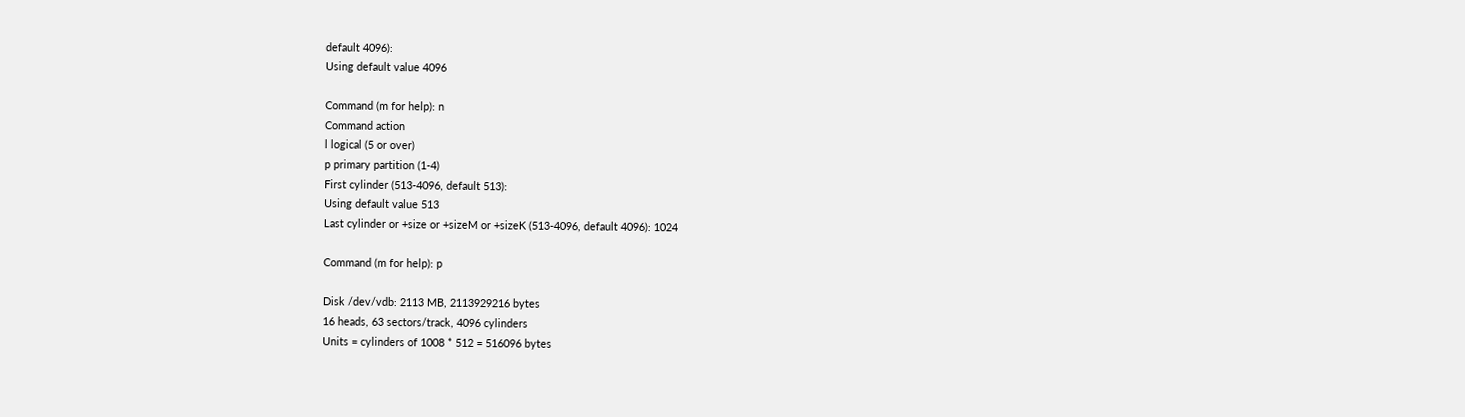default 4096):
Using default value 4096

Command (m for help): n
Command action
l logical (5 or over)
p primary partition (1-4)
First cylinder (513-4096, default 513):
Using default value 513
Last cylinder or +size or +sizeM or +sizeK (513-4096, default 4096): 1024

Command (m for help): p

Disk /dev/vdb: 2113 MB, 2113929216 bytes
16 heads, 63 sectors/track, 4096 cylinders
Units = cylinders of 1008 * 512 = 516096 bytes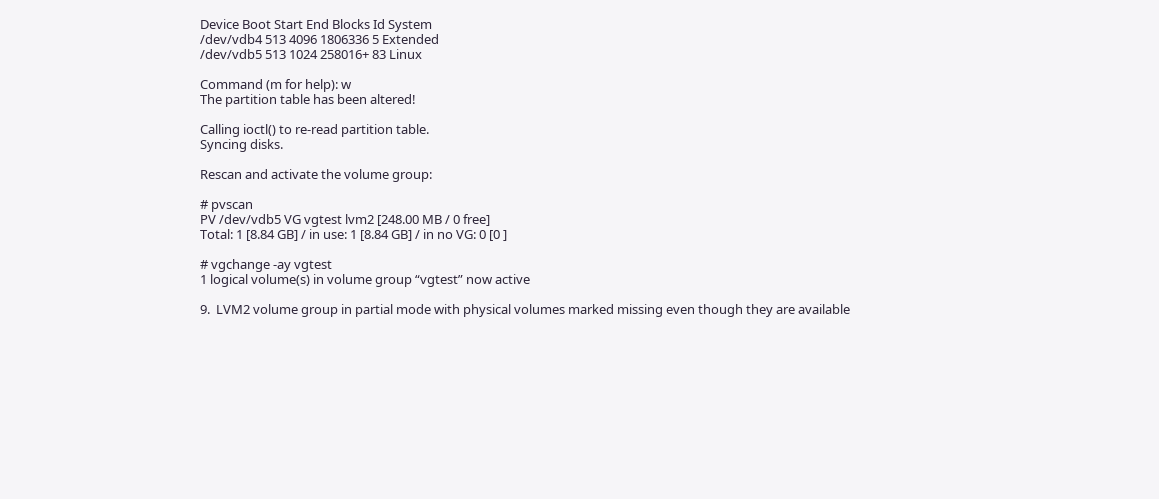Device Boot Start End Blocks Id System
/dev/vdb4 513 4096 1806336 5 Extended
/dev/vdb5 513 1024 258016+ 83 Linux

Command (m for help): w
The partition table has been altered!

Calling ioctl() to re-read partition table.
Syncing disks.

Rescan and activate the volume group:

# pvscan
PV /dev/vdb5 VG vgtest lvm2 [248.00 MB / 0 free]
Total: 1 [8.84 GB] / in use: 1 [8.84 GB] / in no VG: 0 [0 ]

# vgchange -ay vgtest
1 logical volume(s) in volume group “vgtest” now active

9.  LVM2 volume group in partial mode with physical volumes marked missing even though they are available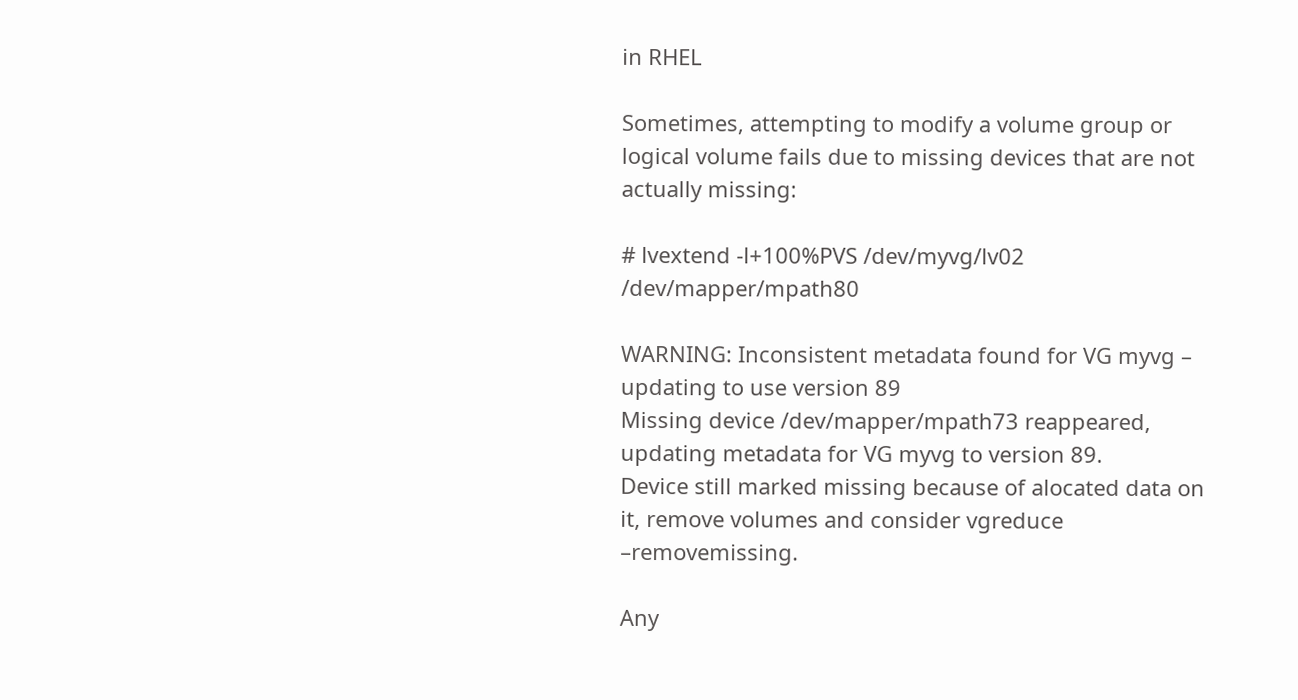in RHEL

Sometimes, attempting to modify a volume group or logical volume fails due to missing devices that are not actually missing:

# lvextend -l+100%PVS /dev/myvg/lv02 /dev/mapper/mpath80

WARNING: Inconsistent metadata found for VG myvg – updating to use version 89
Missing device /dev/mapper/mpath73 reappeared, updating metadata for VG myvg to version 89.
Device still marked missing because of alocated data on it, remove volumes and consider vgreduce –removemissing.

Any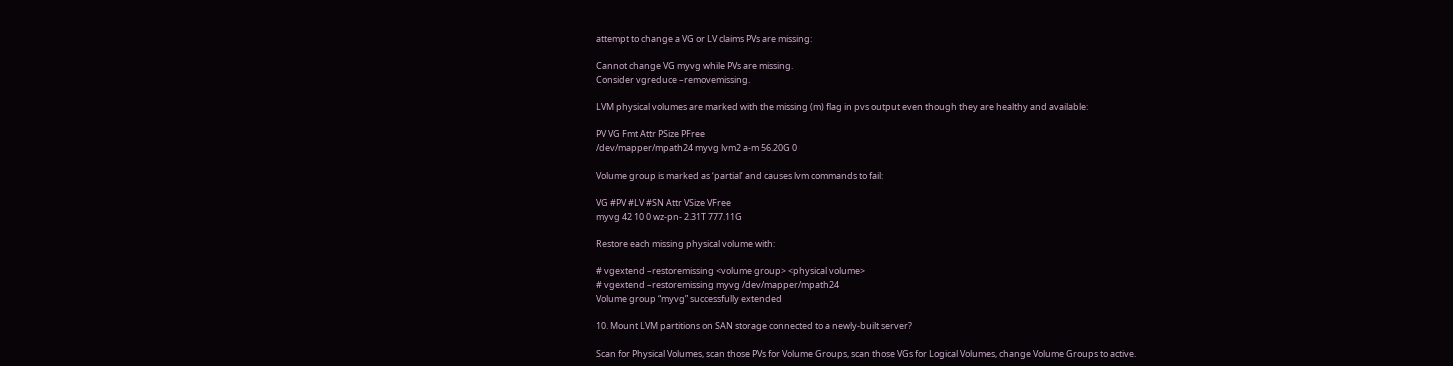attempt to change a VG or LV claims PVs are missing:

Cannot change VG myvg while PVs are missing.
Consider vgreduce –removemissing.

LVM physical volumes are marked with the missing (m) flag in pvs output even though they are healthy and available:

PV VG Fmt Attr PSize PFree
/dev/mapper/mpath24 myvg lvm2 a-m 56.20G 0

Volume group is marked as ‘partial’ and causes lvm commands to fail:

VG #PV #LV #SN Attr VSize VFree
myvg 42 10 0 wz-pn- 2.31T 777.11G

Restore each missing physical volume with:

# vgextend –restoremissing <volume group> <physical volume>
# vgextend –restoremissing myvg /dev/mapper/mpath24
Volume group “myvg” successfully extended

10. Mount LVM partitions on SAN storage connected to a newly-built server?

Scan for Physical Volumes, scan those PVs for Volume Groups, scan those VGs for Logical Volumes, change Volume Groups to active.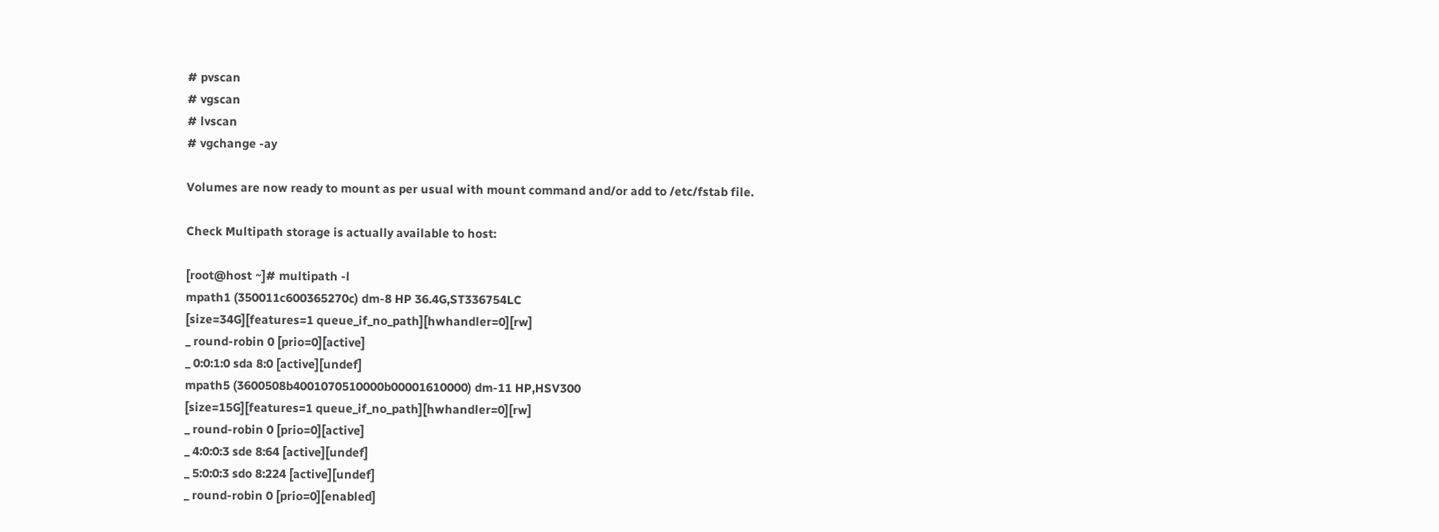# pvscan
# vgscan
# lvscan
# vgchange -ay

Volumes are now ready to mount as per usual with mount command and/or add to /etc/fstab file.

Check Multipath storage is actually available to host:

[root@host ~]# multipath -l
mpath1 (350011c600365270c) dm-8 HP 36.4G,ST336754LC
[size=34G][features=1 queue_if_no_path][hwhandler=0][rw]
_ round-robin 0 [prio=0][active]
_ 0:0:1:0 sda 8:0 [active][undef]
mpath5 (3600508b4001070510000b00001610000) dm-11 HP,HSV300
[size=15G][features=1 queue_if_no_path][hwhandler=0][rw]
_ round-robin 0 [prio=0][active]
_ 4:0:0:3 sde 8:64 [active][undef]
_ 5:0:0:3 sdo 8:224 [active][undef]
_ round-robin 0 [prio=0][enabled]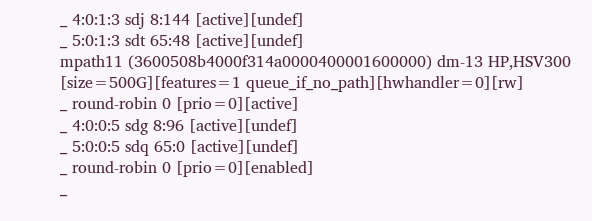_ 4:0:1:3 sdj 8:144 [active][undef]
_ 5:0:1:3 sdt 65:48 [active][undef]
mpath11 (3600508b4000f314a0000400001600000) dm-13 HP,HSV300
[size=500G][features=1 queue_if_no_path][hwhandler=0][rw]
_ round-robin 0 [prio=0][active]
_ 4:0:0:5 sdg 8:96 [active][undef]
_ 5:0:0:5 sdq 65:0 [active][undef]
_ round-robin 0 [prio=0][enabled]
_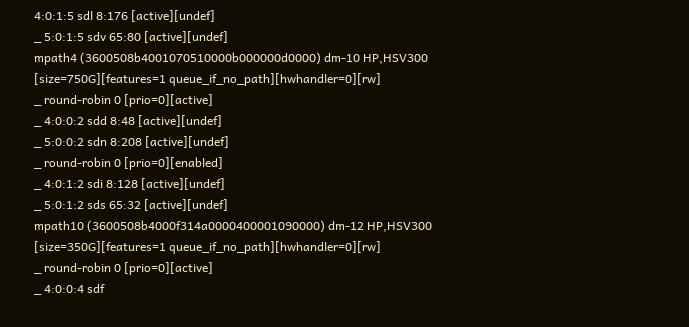4:0:1:5 sdl 8:176 [active][undef]
_ 5:0:1:5 sdv 65:80 [active][undef]
mpath4 (3600508b4001070510000b000000d0000) dm-10 HP,HSV300
[size=750G][features=1 queue_if_no_path][hwhandler=0][rw]
_ round-robin 0 [prio=0][active]
_ 4:0:0:2 sdd 8:48 [active][undef]
_ 5:0:0:2 sdn 8:208 [active][undef]
_ round-robin 0 [prio=0][enabled]
_ 4:0:1:2 sdi 8:128 [active][undef]
_ 5:0:1:2 sds 65:32 [active][undef]
mpath10 (3600508b4000f314a0000400001090000) dm-12 HP,HSV300
[size=350G][features=1 queue_if_no_path][hwhandler=0][rw]
_ round-robin 0 [prio=0][active]
_ 4:0:0:4 sdf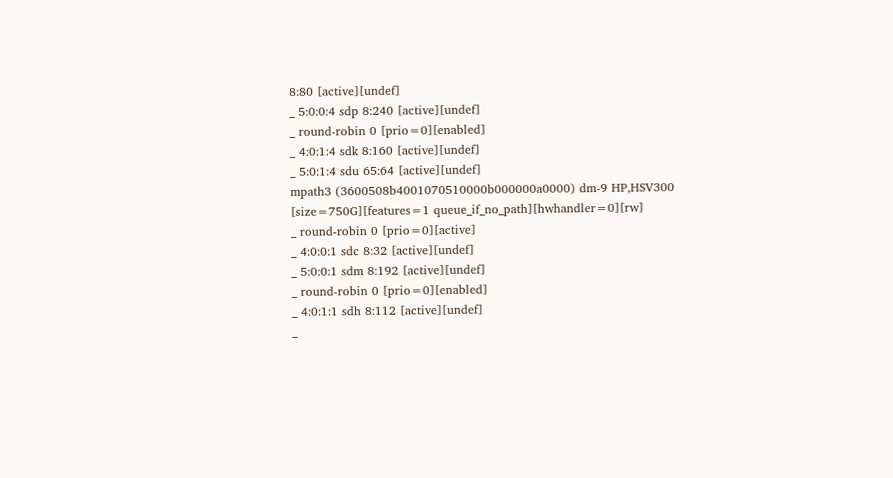8:80 [active][undef]
_ 5:0:0:4 sdp 8:240 [active][undef]
_ round-robin 0 [prio=0][enabled]
_ 4:0:1:4 sdk 8:160 [active][undef]
_ 5:0:1:4 sdu 65:64 [active][undef]
mpath3 (3600508b4001070510000b000000a0000) dm-9 HP,HSV300
[size=750G][features=1 queue_if_no_path][hwhandler=0][rw]
_ round-robin 0 [prio=0][active]
_ 4:0:0:1 sdc 8:32 [active][undef]
_ 5:0:0:1 sdm 8:192 [active][undef]
_ round-robin 0 [prio=0][enabled]
_ 4:0:1:1 sdh 8:112 [active][undef]
_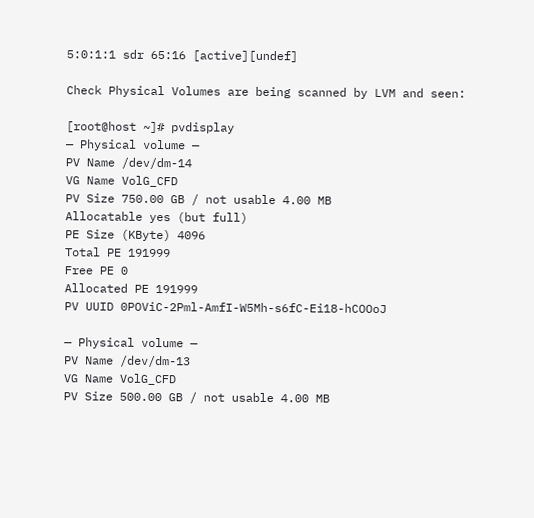5:0:1:1 sdr 65:16 [active][undef]

Check Physical Volumes are being scanned by LVM and seen:

[root@host ~]# pvdisplay
— Physical volume —
PV Name /dev/dm-14
VG Name VolG_CFD
PV Size 750.00 GB / not usable 4.00 MB
Allocatable yes (but full)
PE Size (KByte) 4096
Total PE 191999
Free PE 0
Allocated PE 191999
PV UUID 0POViC-2Pml-AmfI-W5Mh-s6fC-Ei18-hCOOoJ

— Physical volume —
PV Name /dev/dm-13
VG Name VolG_CFD
PV Size 500.00 GB / not usable 4.00 MB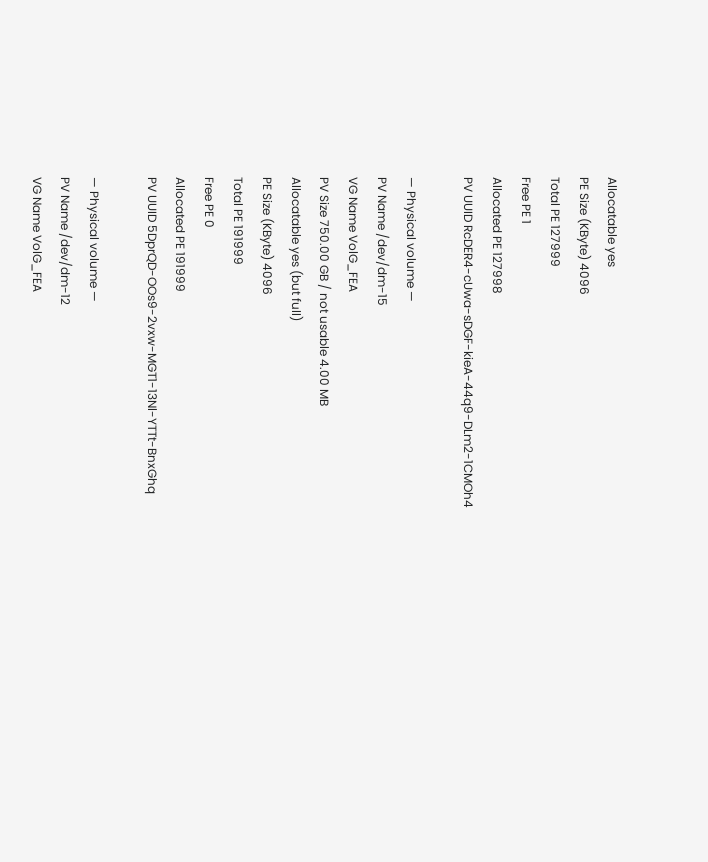Allocatable yes
PE Size (KByte) 4096
Total PE 127999
Free PE 1
Allocated PE 127998
PV UUID RcDER4-cUwa-sDGF-kieA-44q9-DLm2-1CMOh4

— Physical volume —
PV Name /dev/dm-15
VG Name VolG_FEA
PV Size 750.00 GB / not usable 4.00 MB
Allocatable yes (but full)
PE Size (KByte) 4096
Total PE 191999
Free PE 0
Allocated PE 191999
PV UUID 5DprQD-OOs9-2vxw-MGT1-13Nl-YTTt-BnxGhq

— Physical volume —
PV Name /dev/dm-12
VG Name VolG_FEA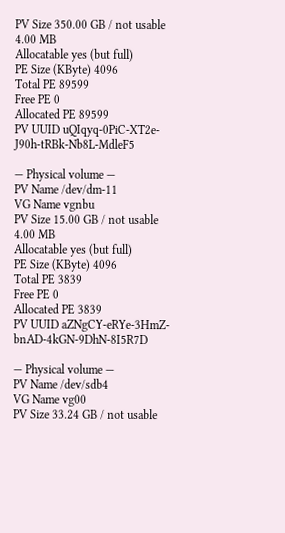PV Size 350.00 GB / not usable 4.00 MB
Allocatable yes (but full)
PE Size (KByte) 4096
Total PE 89599
Free PE 0
Allocated PE 89599
PV UUID uQIqyq-0PiC-XT2e-J90h-tRBk-Nb8L-MdleF5

— Physical volume —
PV Name /dev/dm-11
VG Name vgnbu
PV Size 15.00 GB / not usable 4.00 MB
Allocatable yes (but full)
PE Size (KByte) 4096
Total PE 3839
Free PE 0
Allocated PE 3839
PV UUID aZNgCY-eRYe-3HmZ-bnAD-4kGN-9DhN-8I5R7D

— Physical volume —
PV Name /dev/sdb4
VG Name vg00
PV Size 33.24 GB / not usable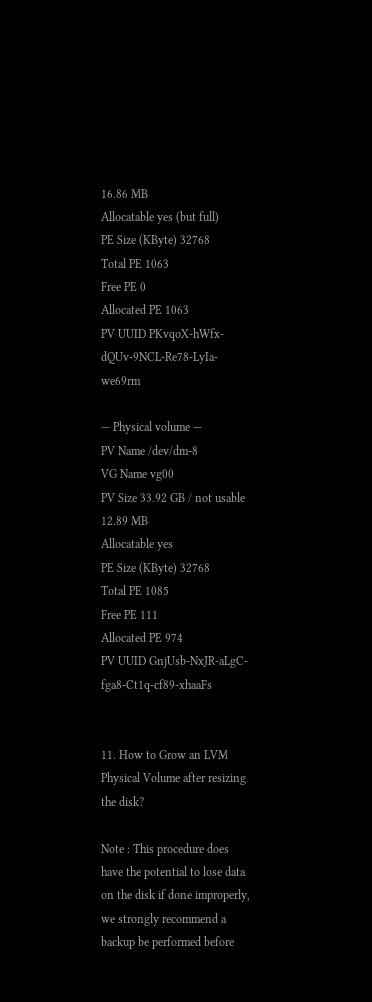16.86 MB
Allocatable yes (but full)
PE Size (KByte) 32768
Total PE 1063
Free PE 0
Allocated PE 1063
PV UUID PKvqoX-hWfx-dQUv-9NCL-Re78-LyIa-we69rm

— Physical volume —
PV Name /dev/dm-8
VG Name vg00
PV Size 33.92 GB / not usable 12.89 MB
Allocatable yes
PE Size (KByte) 32768
Total PE 1085
Free PE 111
Allocated PE 974
PV UUID GnjUsb-NxJR-aLgC-fga8-Ct1q-cf89-xhaaFs


11. How to Grow an LVM Physical Volume after resizing the disk?

Note : This procedure does have the potential to lose data on the disk if done improperly, we strongly recommend a backup be performed before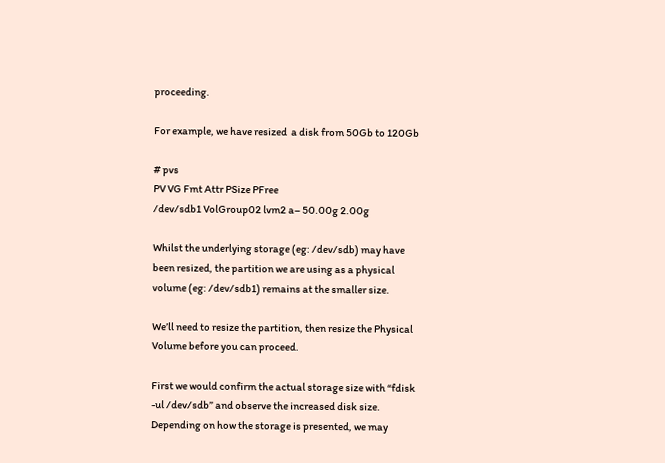proceeding.

For example, we have resized  a disk from 50Gb to 120Gb

# pvs
PV VG Fmt Attr PSize PFree
/dev/sdb1 VolGroup02 lvm2 a– 50.00g 2.00g

Whilst the underlying storage (eg: /dev/sdb) may have been resized, the partition we are using as a physical volume (eg: /dev/sdb1) remains at the smaller size.

We’ll need to resize the partition, then resize the Physical Volume before you can proceed.

First we would confirm the actual storage size with “fdisk -ul /dev/sdb” and observe the increased disk size. Depending on how the storage is presented, we may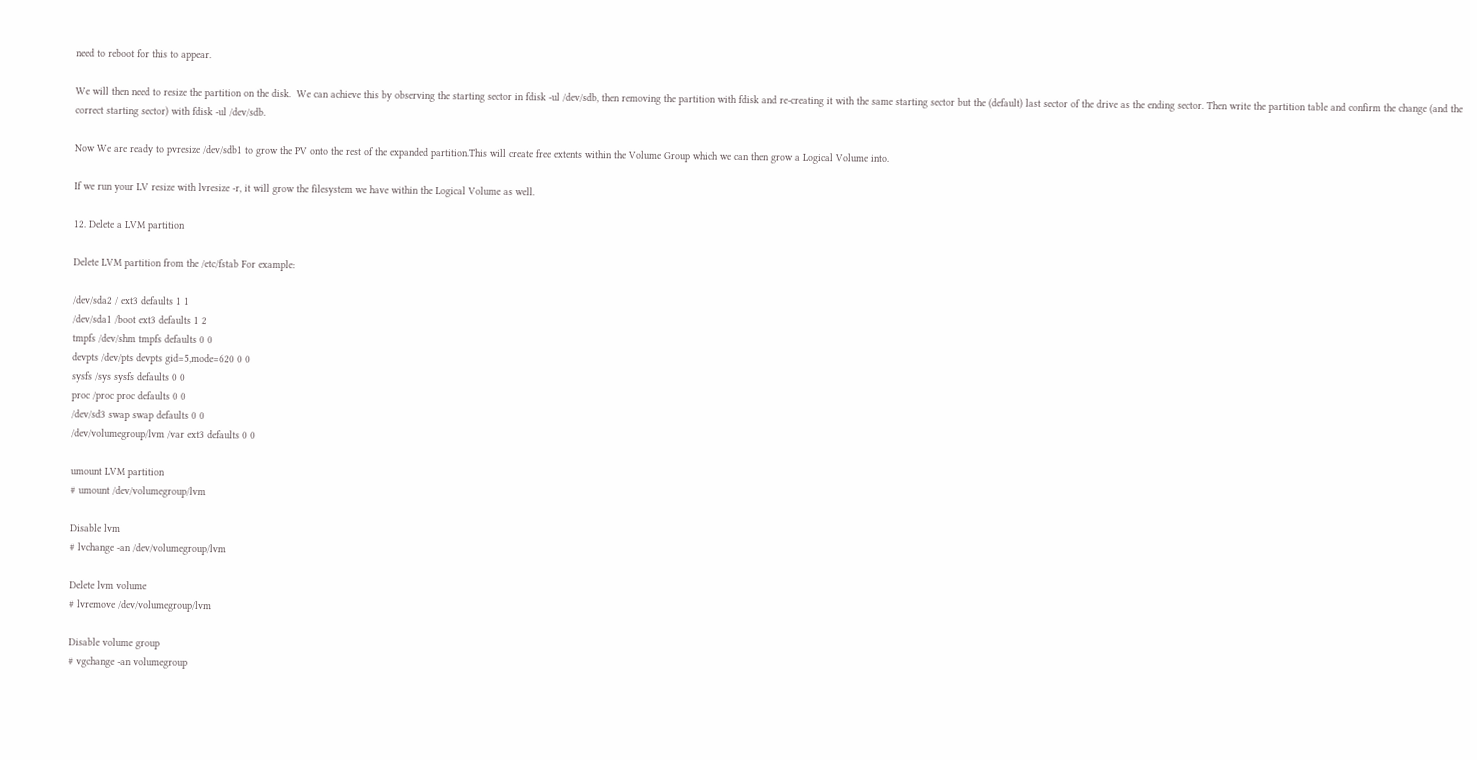need to reboot for this to appear.

We will then need to resize the partition on the disk.  We can achieve this by observing the starting sector in fdisk -ul /dev/sdb, then removing the partition with fdisk and re-creating it with the same starting sector but the (default) last sector of the drive as the ending sector. Then write the partition table and confirm the change (and the correct starting sector) with fdisk -ul /dev/sdb.

Now We are ready to pvresize /dev/sdb1 to grow the PV onto the rest of the expanded partition.This will create free extents within the Volume Group which we can then grow a Logical Volume into.

If we run your LV resize with lvresize -r, it will grow the filesystem we have within the Logical Volume as well.

12. Delete a LVM partition

Delete LVM partition from the /etc/fstab For example:

/dev/sda2 / ext3 defaults 1 1
/dev/sda1 /boot ext3 defaults 1 2
tmpfs /dev/shm tmpfs defaults 0 0
devpts /dev/pts devpts gid=5,mode=620 0 0
sysfs /sys sysfs defaults 0 0
proc /proc proc defaults 0 0
/dev/sd3 swap swap defaults 0 0
/dev/volumegroup/lvm /var ext3 defaults 0 0

umount LVM partition
# umount /dev/volumegroup/lvm

Disable lvm
# lvchange -an /dev/volumegroup/lvm

Delete lvm volume
# lvremove /dev/volumegroup/lvm

Disable volume group
# vgchange -an volumegroup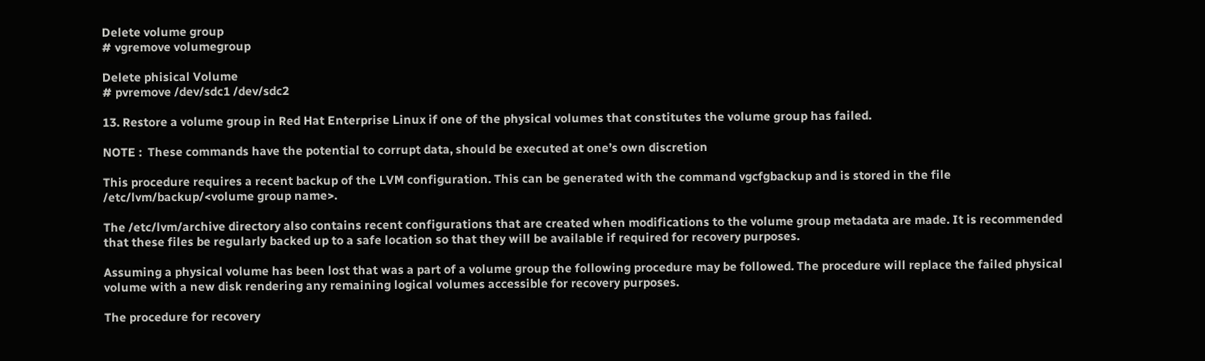Delete volume group
# vgremove volumegroup

Delete phisical Volume
# pvremove /dev/sdc1 /dev/sdc2

13. Restore a volume group in Red Hat Enterprise Linux if one of the physical volumes that constitutes the volume group has failed.

NOTE :  These commands have the potential to corrupt data, should be executed at one’s own discretion

This procedure requires a recent backup of the LVM configuration. This can be generated with the command vgcfgbackup and is stored in the file /etc/lvm/backup/<volume group name>.

The /etc/lvm/archive directory also contains recent configurations that are created when modifications to the volume group metadata are made. It is recommended that these files be regularly backed up to a safe location so that they will be available if required for recovery purposes.

Assuming a physical volume has been lost that was a part of a volume group the following procedure may be followed. The procedure will replace the failed physical volume with a new disk rendering any remaining logical volumes accessible for recovery purposes.

The procedure for recovery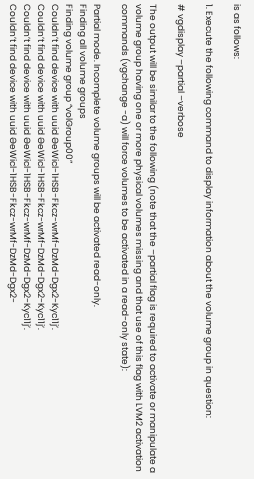is as follows:

1. Execute the following command to display information about the volume group in question:

# vgdisplay –partial –verbose

The output will be similar to the following (note that the –partial flag is required to activate or manipulate a volume group having one or more physical volumes missing and that use of this flag with LVM2 activation commands (vgchange -a) will force volumes to be activated in a read-only state):

Partial mode. Incomplete volume groups will be activated read-only.
Finding all volume groups
Finding volume group “volGroup00”
Couldn’t find device with uuid ƏeWicl-1HSB-Fkcz-wrMf-DzMd-Dgx2-Kyc11j’.
Couldn’t find device with uuid ƏeWicl-1HSB-Fkcz-wrMf-DzMd-Dgx2-Kyc11j’.
Couldn’t find device with uuid ƏeWicl-1HSB-Fkcz-wrMf-DzMd-Dgx2-Kyc11j’.
Couldn’t find device with uuid ƏeWicl-1HSB-Fkcz-wrMf-DzMd-Dgx2-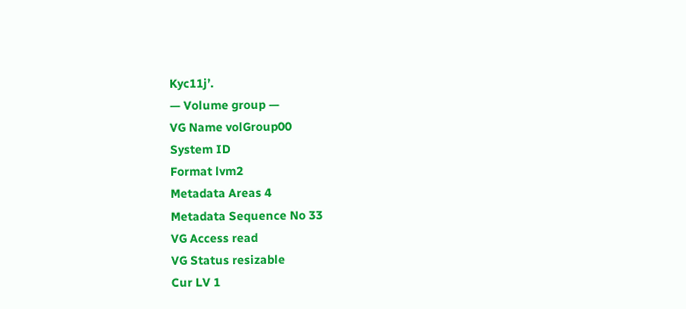Kyc11j’.
— Volume group —
VG Name volGroup00
System ID
Format lvm2
Metadata Areas 4
Metadata Sequence No 33
VG Access read
VG Status resizable
Cur LV 1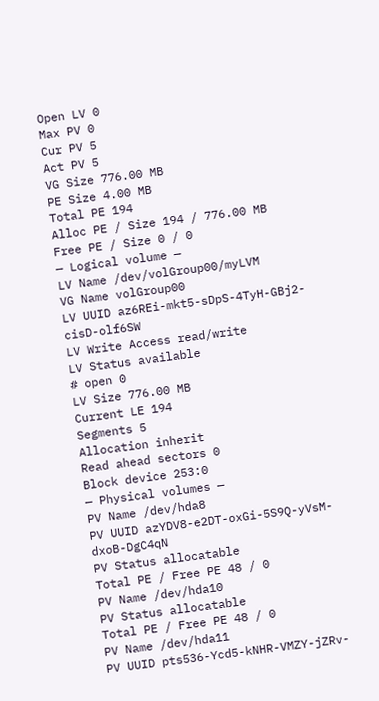Open LV 0
Max PV 0
Cur PV 5
Act PV 5
VG Size 776.00 MB
PE Size 4.00 MB
Total PE 194
Alloc PE / Size 194 / 776.00 MB
Free PE / Size 0 / 0
— Logical volume —
LV Name /dev/volGroup00/myLVM
VG Name volGroup00
LV UUID az6REi-mkt5-sDpS-4TyH-GBj2-cisD-olf6SW
LV Write Access read/write
LV Status available
# open 0
LV Size 776.00 MB
Current LE 194
Segments 5
Allocation inherit
Read ahead sectors 0
Block device 253:0
— Physical volumes —
PV Name /dev/hda8
PV UUID azYDV8-e2DT-oxGi-5S9Q-yVsM-dxoB-DgC4qN
PV Status allocatable
Total PE / Free PE 48 / 0
PV Name /dev/hda10
PV Status allocatable
Total PE / Free PE 48 / 0
PV Name /dev/hda11
PV UUID pts536-Ycd5-kNHR-VMZY-jZRv-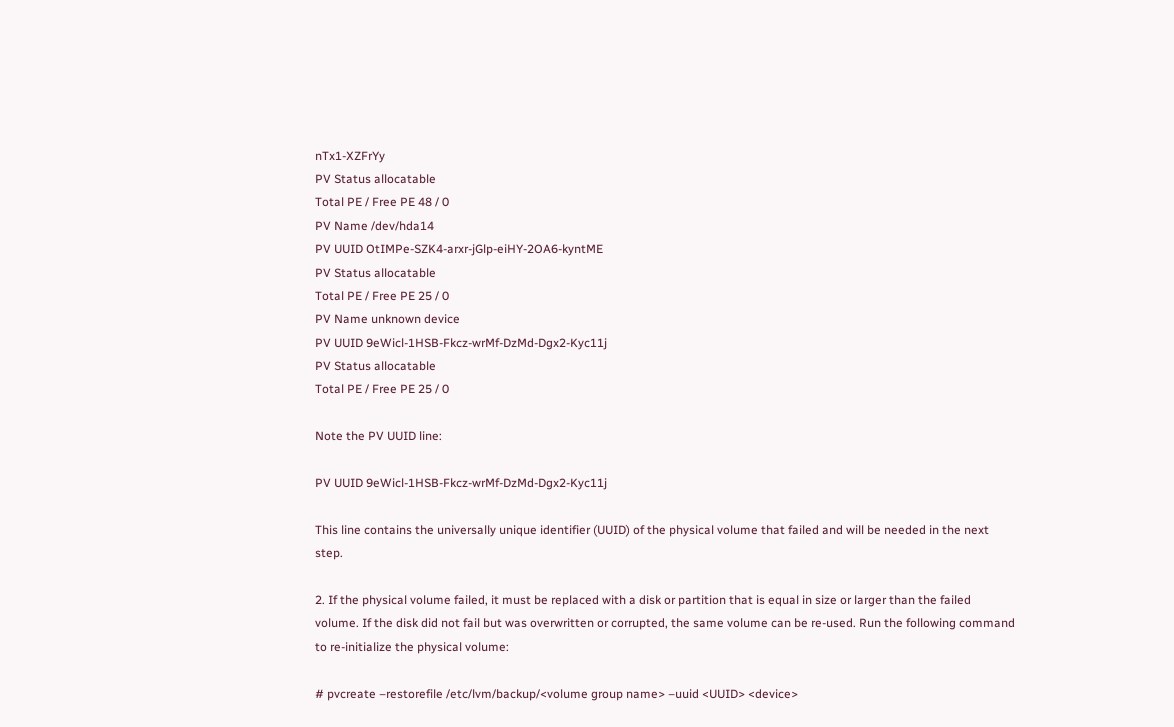nTx1-XZFrYy
PV Status allocatable
Total PE / Free PE 48 / 0
PV Name /dev/hda14
PV UUID OtIMPe-SZK4-arxr-jGlp-eiHY-2OA6-kyntME
PV Status allocatable
Total PE / Free PE 25 / 0
PV Name unknown device
PV UUID 9eWicl-1HSB-Fkcz-wrMf-DzMd-Dgx2-Kyc11j
PV Status allocatable
Total PE / Free PE 25 / 0

Note the PV UUID line:

PV UUID 9eWicl-1HSB-Fkcz-wrMf-DzMd-Dgx2-Kyc11j

This line contains the universally unique identifier (UUID) of the physical volume that failed and will be needed in the next step.

2. If the physical volume failed, it must be replaced with a disk or partition that is equal in size or larger than the failed volume. If the disk did not fail but was overwritten or corrupted, the same volume can be re-used. Run the following command to re-initialize the physical volume:

# pvcreate –restorefile /etc/lvm/backup/<volume group name> –uuid <UUID> <device>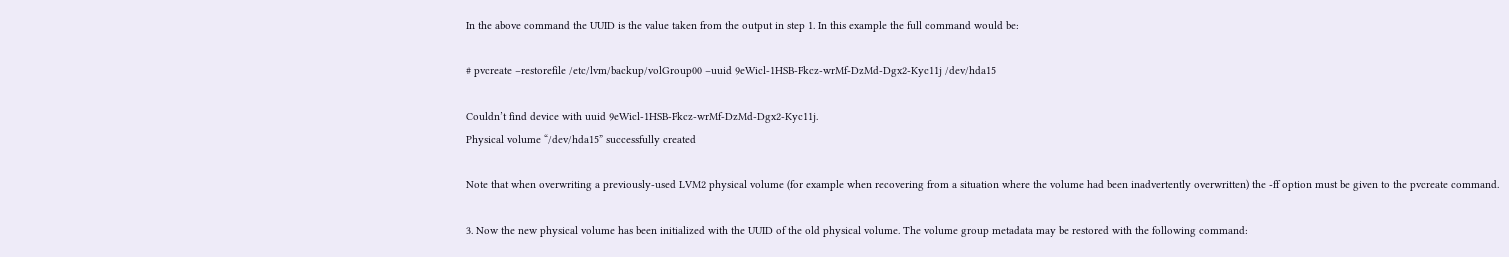In the above command the UUID is the value taken from the output in step 1. In this example the full command would be:

# pvcreate –restorefile /etc/lvm/backup/volGroup00 –uuid 9eWicl-1HSB-Fkcz-wrMf-DzMd-Dgx2-Kyc11j /dev/hda15

Couldn’t find device with uuid 9eWicl-1HSB-Fkcz-wrMf-DzMd-Dgx2-Kyc11j.
Physical volume “/dev/hda15” successfully created

Note that when overwriting a previously-used LVM2 physical volume (for example when recovering from a situation where the volume had been inadvertently overwritten) the -ff option must be given to the pvcreate command.

3. Now the new physical volume has been initialized with the UUID of the old physical volume. The volume group metadata may be restored with the following command: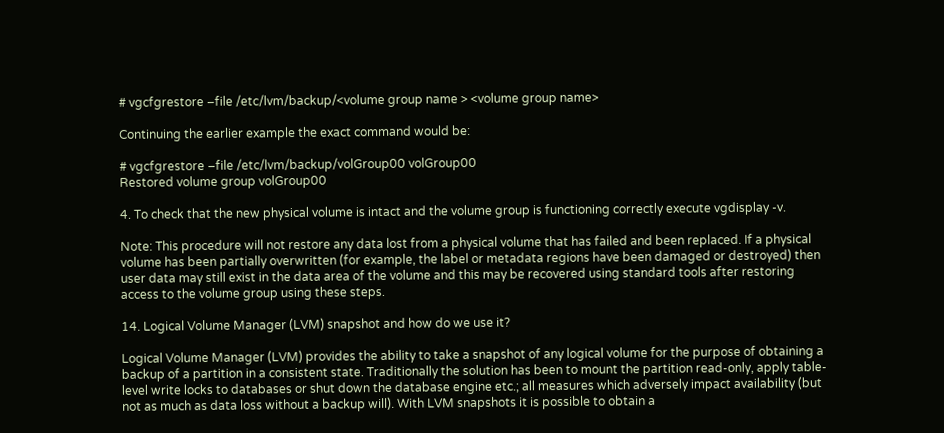# vgcfgrestore –file /etc/lvm/backup/<volume group name > <volume group name>

Continuing the earlier example the exact command would be:

# vgcfgrestore –file /etc/lvm/backup/volGroup00 volGroup00
Restored volume group volGroup00

4. To check that the new physical volume is intact and the volume group is functioning correctly execute vgdisplay -v.

Note: This procedure will not restore any data lost from a physical volume that has failed and been replaced. If a physical volume has been partially overwritten (for example, the label or metadata regions have been damaged or destroyed) then user data may still exist in the data area of the volume and this may be recovered using standard tools after restoring access to the volume group using these steps.

14. Logical Volume Manager (LVM) snapshot and how do we use it?

Logical Volume Manager (LVM) provides the ability to take a snapshot of any logical volume for the purpose of obtaining a backup of a partition in a consistent state. Traditionally the solution has been to mount the partition read-only, apply table-level write locks to databases or shut down the database engine etc.; all measures which adversely impact availability (but not as much as data loss without a backup will). With LVM snapshots it is possible to obtain a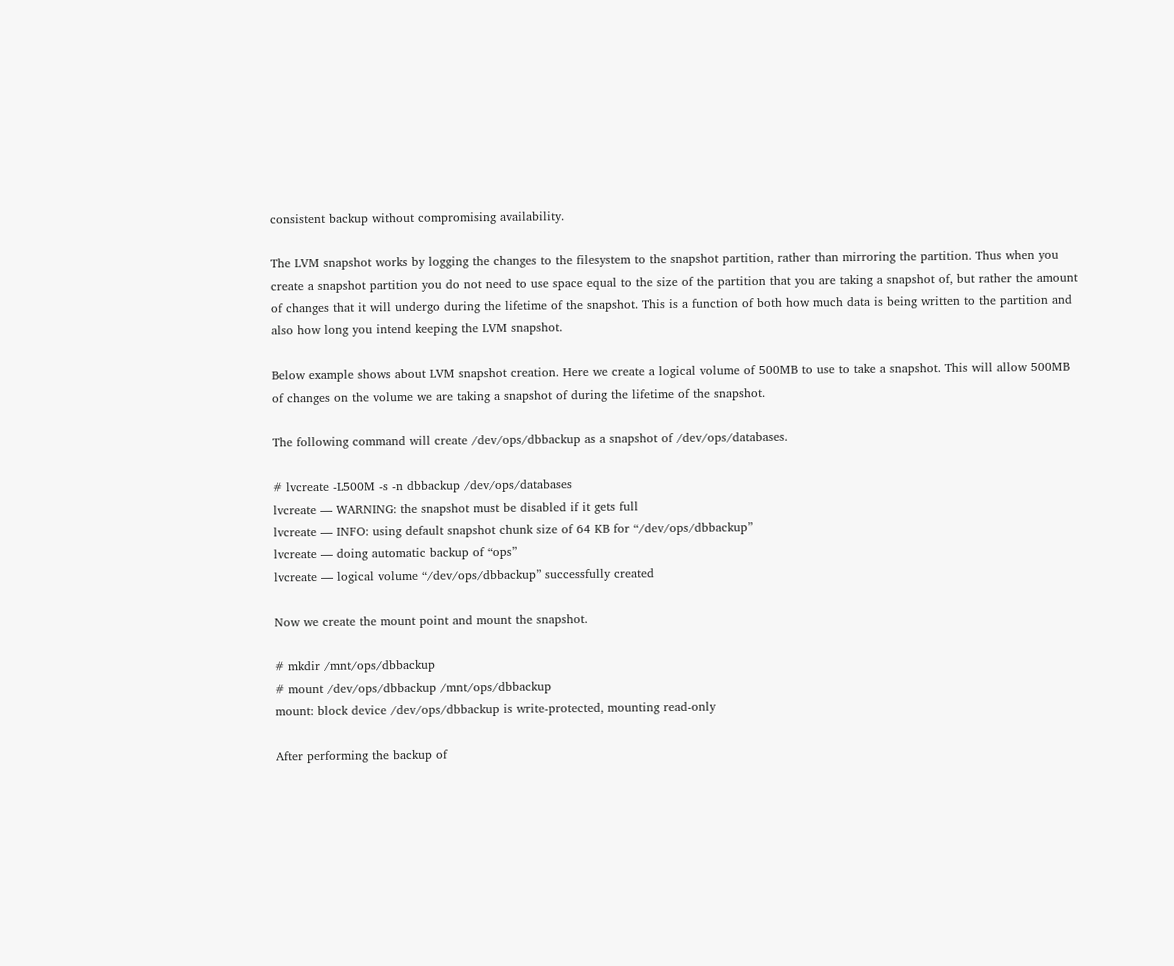consistent backup without compromising availability.

The LVM snapshot works by logging the changes to the filesystem to the snapshot partition, rather than mirroring the partition. Thus when you create a snapshot partition you do not need to use space equal to the size of the partition that you are taking a snapshot of, but rather the amount of changes that it will undergo during the lifetime of the snapshot. This is a function of both how much data is being written to the partition and also how long you intend keeping the LVM snapshot.

Below example shows about LVM snapshot creation. Here we create a logical volume of 500MB to use to take a snapshot. This will allow 500MB of changes on the volume we are taking a snapshot of during the lifetime of the snapshot.

The following command will create /dev/ops/dbbackup as a snapshot of /dev/ops/databases.

# lvcreate -L500M -s -n dbbackup /dev/ops/databases
lvcreate — WARNING: the snapshot must be disabled if it gets full
lvcreate — INFO: using default snapshot chunk size of 64 KB for “/dev/ops/dbbackup”
lvcreate — doing automatic backup of “ops”
lvcreate — logical volume “/dev/ops/dbbackup” successfully created

Now we create the mount point and mount the snapshot.

# mkdir /mnt/ops/dbbackup
# mount /dev/ops/dbbackup /mnt/ops/dbbackup
mount: block device /dev/ops/dbbackup is write-protected, mounting read-only

After performing the backup of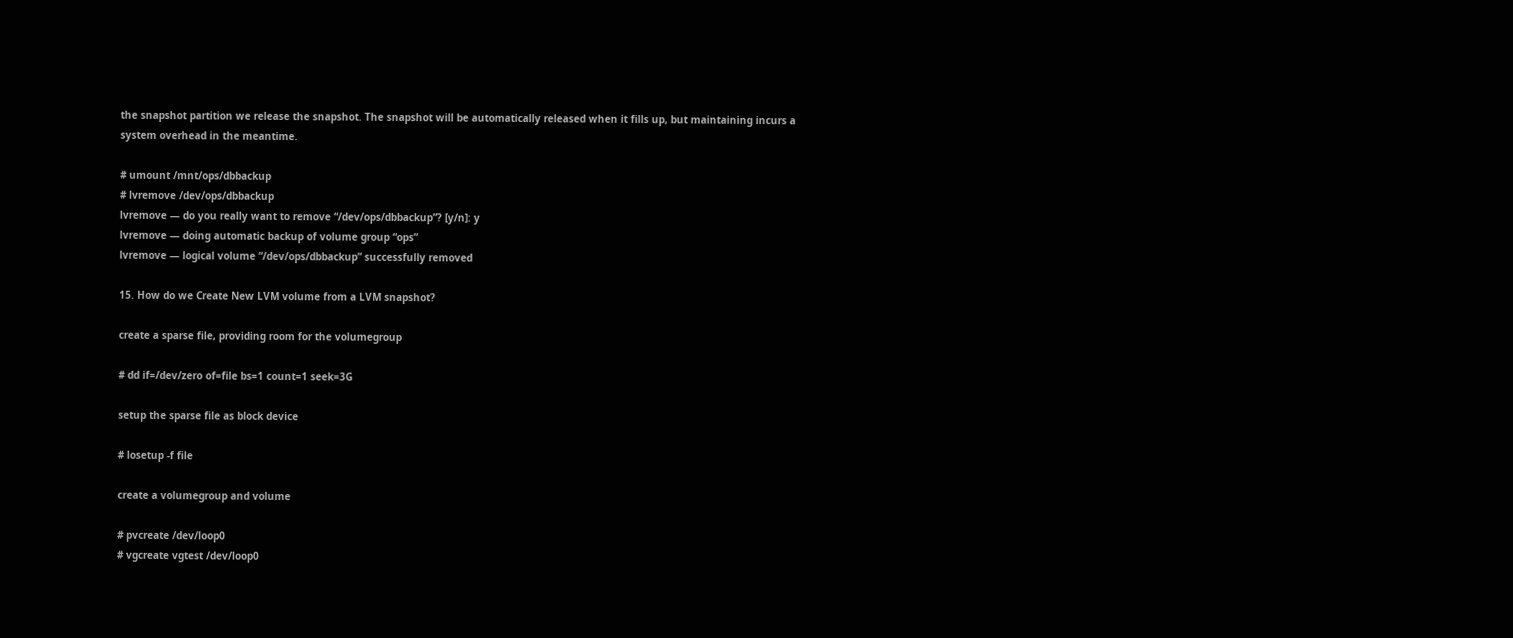the snapshot partition we release the snapshot. The snapshot will be automatically released when it fills up, but maintaining incurs a system overhead in the meantime.

# umount /mnt/ops/dbbackup
# lvremove /dev/ops/dbbackup
lvremove — do you really want to remove “/dev/ops/dbbackup”? [y/n]: y
lvremove — doing automatic backup of volume group “ops”
lvremove — logical volume “/dev/ops/dbbackup” successfully removed

15. How do we Create New LVM volume from a LVM snapshot?

create a sparse file, providing room for the volumegroup

# dd if=/dev/zero of=file bs=1 count=1 seek=3G

setup the sparse file as block device

# losetup -f file

create a volumegroup and volume

# pvcreate /dev/loop0
# vgcreate vgtest /dev/loop0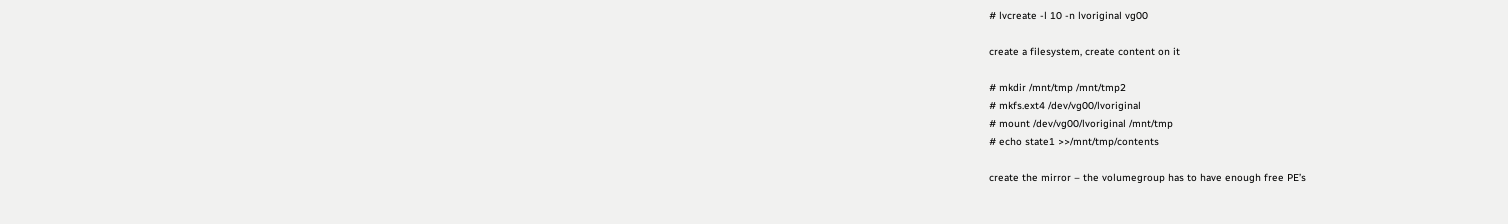# lvcreate -l 10 -n lvoriginal vg00

create a filesystem, create content on it

# mkdir /mnt/tmp /mnt/tmp2
# mkfs.ext4 /dev/vg00/lvoriginal
# mount /dev/vg00/lvoriginal /mnt/tmp
# echo state1 >>/mnt/tmp/contents

create the mirror – the volumegroup has to have enough free PE’s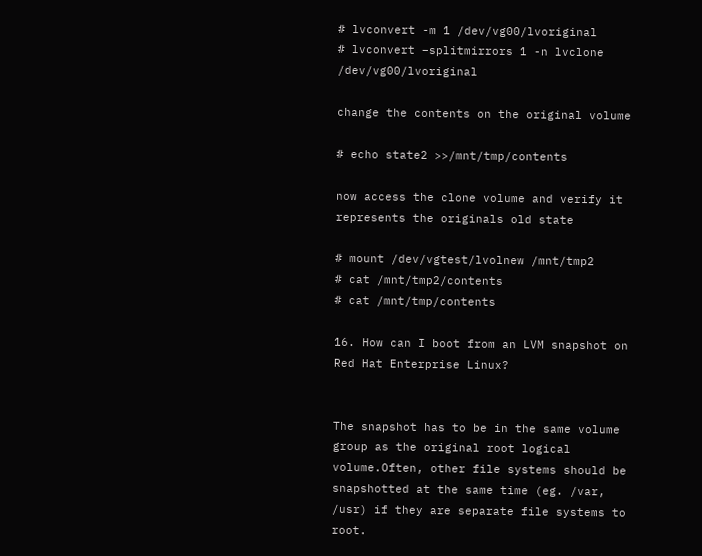# lvconvert -m 1 /dev/vg00/lvoriginal
# lvconvert –splitmirrors 1 -n lvclone /dev/vg00/lvoriginal

change the contents on the original volume

# echo state2 >>/mnt/tmp/contents

now access the clone volume and verify it represents the originals old state

# mount /dev/vgtest/lvolnew /mnt/tmp2
# cat /mnt/tmp2/contents
# cat /mnt/tmp/contents

16. How can I boot from an LVM snapshot on Red Hat Enterprise Linux?


The snapshot has to be in the same volume group as the original root logical volume.Often, other file systems should be snapshotted at the same time (eg. /var, /usr) if they are separate file systems to root.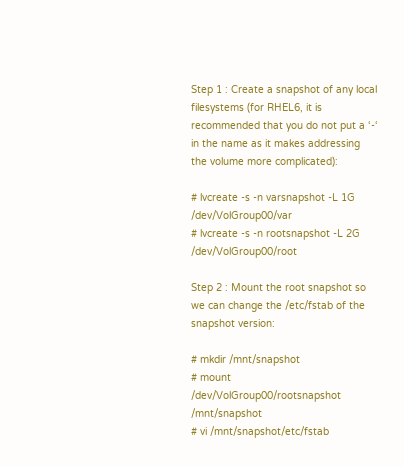Step 1 : Create a snapshot of any local filesystems (for RHEL6, it is recommended that you do not put a ‘-‘ in the name as it makes addressing the volume more complicated):

# lvcreate -s -n varsnapshot -L 1G /dev/VolGroup00/var
# lvcreate -s -n rootsnapshot -L 2G /dev/VolGroup00/root

Step 2 : Mount the root snapshot so we can change the /etc/fstab of the snapshot version:

# mkdir /mnt/snapshot
# mount /dev/VolGroup00/rootsnapshot /mnt/snapshot
# vi /mnt/snapshot/etc/fstab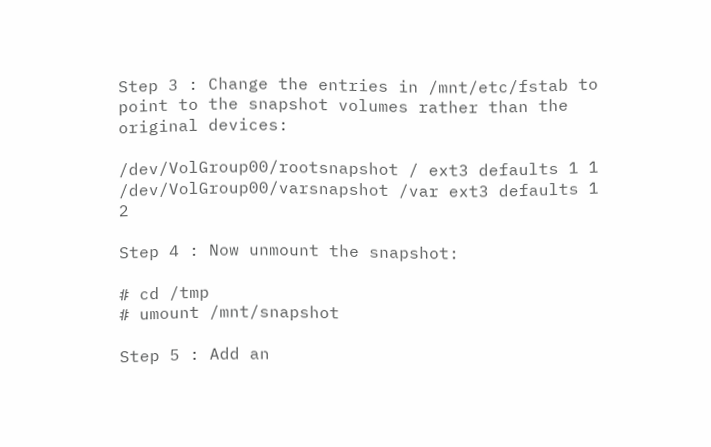Step 3 : Change the entries in /mnt/etc/fstab to point to the snapshot volumes rather than the original devices:

/dev/VolGroup00/rootsnapshot / ext3 defaults 1 1
/dev/VolGroup00/varsnapshot /var ext3 defaults 1 2

Step 4 : Now unmount the snapshot:

# cd /tmp
# umount /mnt/snapshot

Step 5 : Add an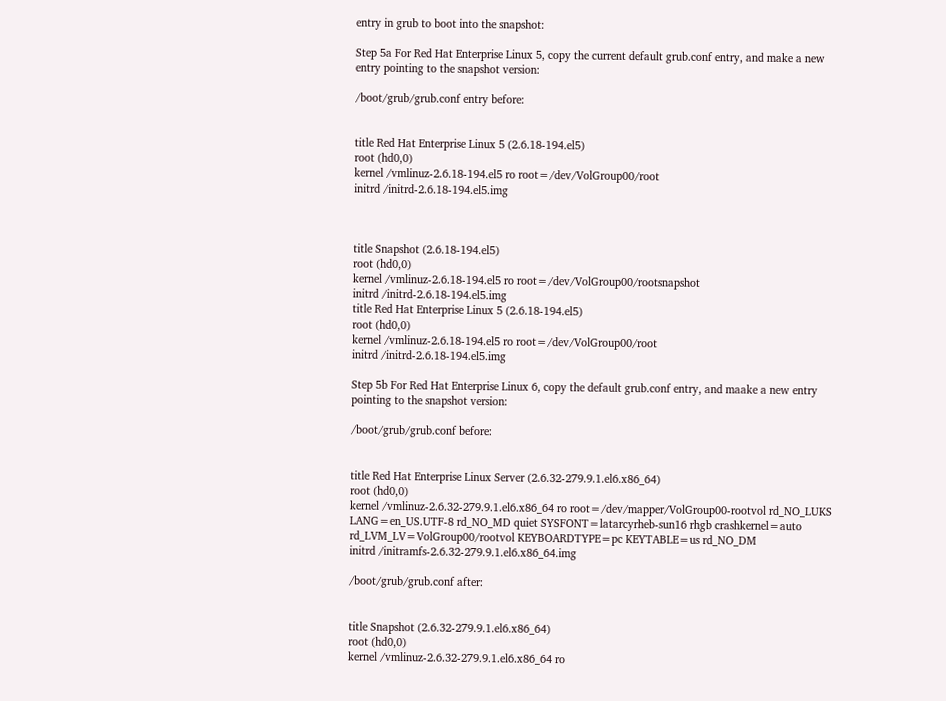entry in grub to boot into the snapshot:

Step 5a For Red Hat Enterprise Linux 5, copy the current default grub.conf entry, and make a new entry pointing to the snapshot version:

/boot/grub/grub.conf entry before:


title Red Hat Enterprise Linux 5 (2.6.18-194.el5)
root (hd0,0)
kernel /vmlinuz-2.6.18-194.el5 ro root=/dev/VolGroup00/root
initrd /initrd-2.6.18-194.el5.img



title Snapshot (2.6.18-194.el5)
root (hd0,0)
kernel /vmlinuz-2.6.18-194.el5 ro root=/dev/VolGroup00/rootsnapshot
initrd /initrd-2.6.18-194.el5.img
title Red Hat Enterprise Linux 5 (2.6.18-194.el5)
root (hd0,0)
kernel /vmlinuz-2.6.18-194.el5 ro root=/dev/VolGroup00/root
initrd /initrd-2.6.18-194.el5.img

Step 5b For Red Hat Enterprise Linux 6, copy the default grub.conf entry, and maake a new entry pointing to the snapshot version:

/boot/grub/grub.conf before:


title Red Hat Enterprise Linux Server (2.6.32-279.9.1.el6.x86_64)
root (hd0,0)
kernel /vmlinuz-2.6.32-279.9.1.el6.x86_64 ro root=/dev/mapper/VolGroup00-rootvol rd_NO_LUKS LANG=en_US.UTF-8 rd_NO_MD quiet SYSFONT=latarcyrheb-sun16 rhgb crashkernel=auto rd_LVM_LV=VolGroup00/rootvol KEYBOARDTYPE=pc KEYTABLE=us rd_NO_DM
initrd /initramfs-2.6.32-279.9.1.el6.x86_64.img

/boot/grub/grub.conf after:


title Snapshot (2.6.32-279.9.1.el6.x86_64)
root (hd0,0)
kernel /vmlinuz-2.6.32-279.9.1.el6.x86_64 ro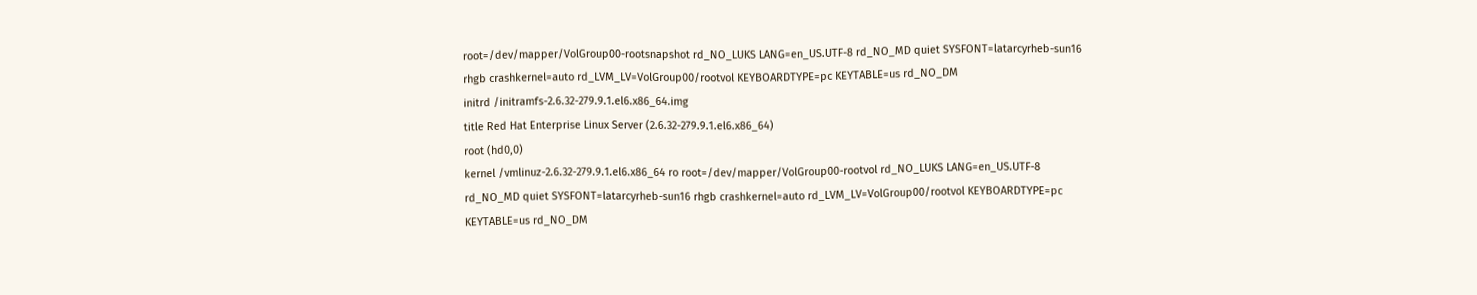root=/dev/mapper/VolGroup00-rootsnapshot rd_NO_LUKS LANG=en_US.UTF-8 rd_NO_MD quiet SYSFONT=latarcyrheb-sun16 rhgb crashkernel=auto rd_LVM_LV=VolGroup00/rootvol KEYBOARDTYPE=pc KEYTABLE=us rd_NO_DM
initrd /initramfs-2.6.32-279.9.1.el6.x86_64.img
title Red Hat Enterprise Linux Server (2.6.32-279.9.1.el6.x86_64)
root (hd0,0)
kernel /vmlinuz-2.6.32-279.9.1.el6.x86_64 ro root=/dev/mapper/VolGroup00-rootvol rd_NO_LUKS LANG=en_US.UTF-8 rd_NO_MD quiet SYSFONT=latarcyrheb-sun16 rhgb crashkernel=auto rd_LVM_LV=VolGroup00/rootvol KEYBOARDTYPE=pc KEYTABLE=us rd_NO_DM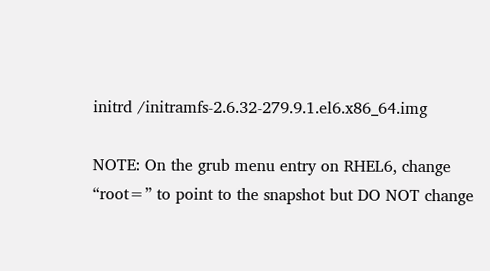initrd /initramfs-2.6.32-279.9.1.el6.x86_64.img

NOTE: On the grub menu entry on RHEL6, change “root=” to point to the snapshot but DO NOT change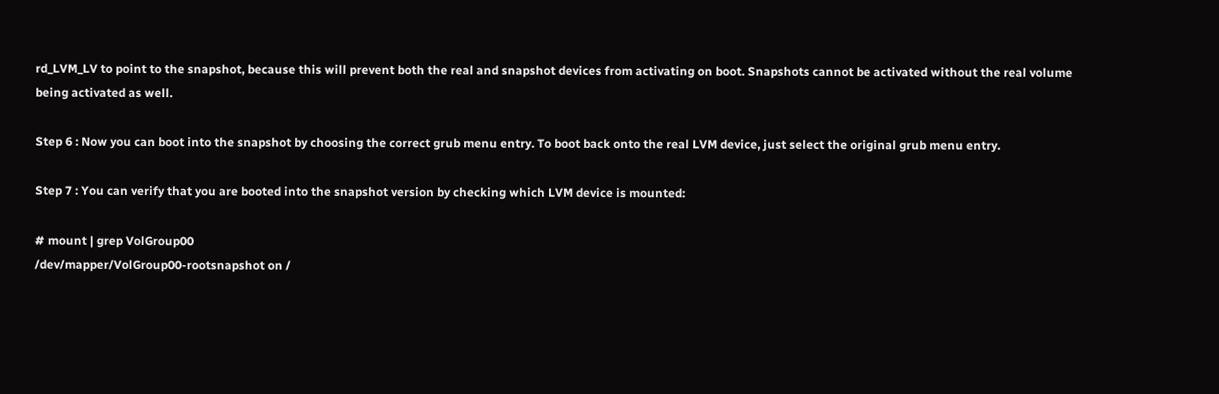rd_LVM_LV to point to the snapshot, because this will prevent both the real and snapshot devices from activating on boot. Snapshots cannot be activated without the real volume being activated as well.

Step 6 : Now you can boot into the snapshot by choosing the correct grub menu entry. To boot back onto the real LVM device, just select the original grub menu entry.

Step 7 : You can verify that you are booted into the snapshot version by checking which LVM device is mounted:

# mount | grep VolGroup00
/dev/mapper/VolGroup00-rootsnapshot on /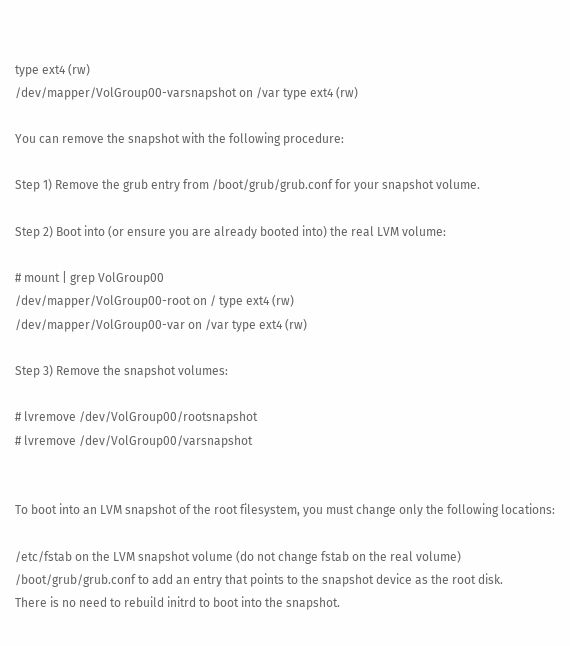type ext4 (rw)
/dev/mapper/VolGroup00-varsnapshot on /var type ext4 (rw)

You can remove the snapshot with the following procedure:

Step 1) Remove the grub entry from /boot/grub/grub.conf for your snapshot volume.

Step 2) Boot into (or ensure you are already booted into) the real LVM volume:

# mount | grep VolGroup00
/dev/mapper/VolGroup00-root on / type ext4 (rw)
/dev/mapper/VolGroup00-var on /var type ext4 (rw)

Step 3) Remove the snapshot volumes:

# lvremove /dev/VolGroup00/rootsnapshot
# lvremove /dev/VolGroup00/varsnapshot


To boot into an LVM snapshot of the root filesystem, you must change only the following locations:

/etc/fstab on the LVM snapshot volume (do not change fstab on the real volume)
/boot/grub/grub.conf to add an entry that points to the snapshot device as the root disk.
There is no need to rebuild initrd to boot into the snapshot.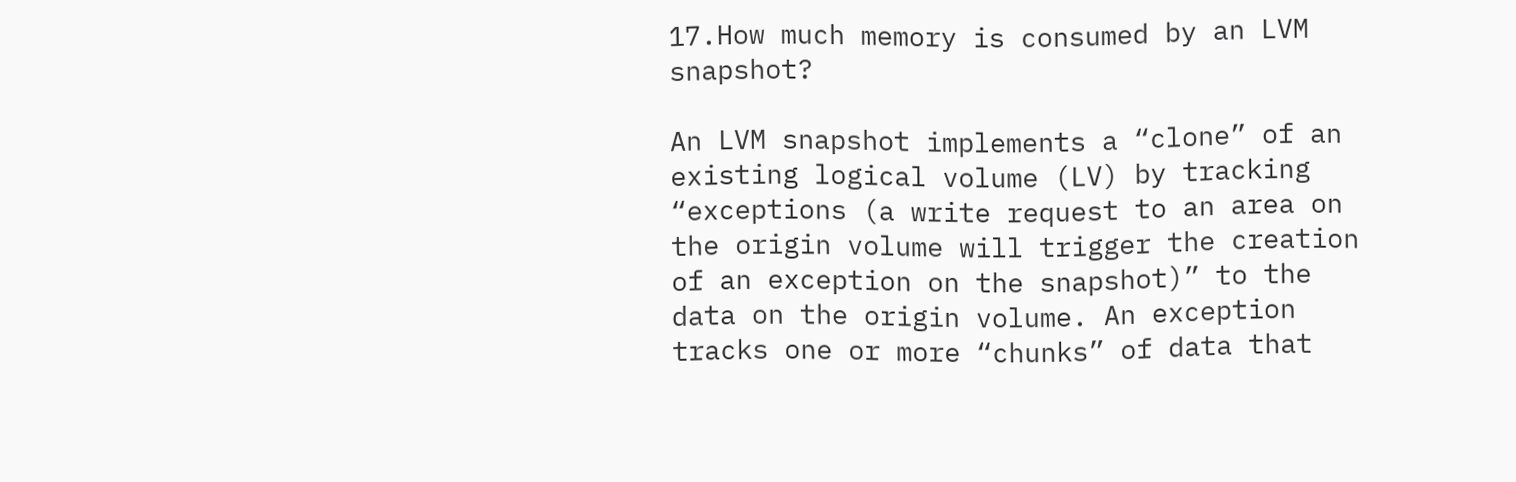17.How much memory is consumed by an LVM snapshot?

An LVM snapshot implements a “clone” of an existing logical volume (LV) by tracking “exceptions (a write request to an area on the origin volume will trigger the creation of an exception on the snapshot)” to the data on the origin volume. An exception tracks one or more “chunks” of data that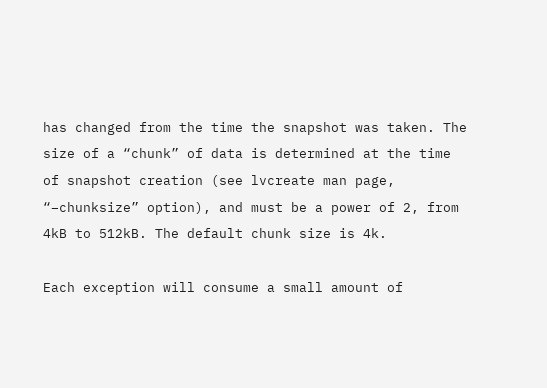has changed from the time the snapshot was taken. The size of a “chunk” of data is determined at the time of snapshot creation (see lvcreate man page, “–chunksize” option), and must be a power of 2, from 4kB to 512kB. The default chunk size is 4k.

Each exception will consume a small amount of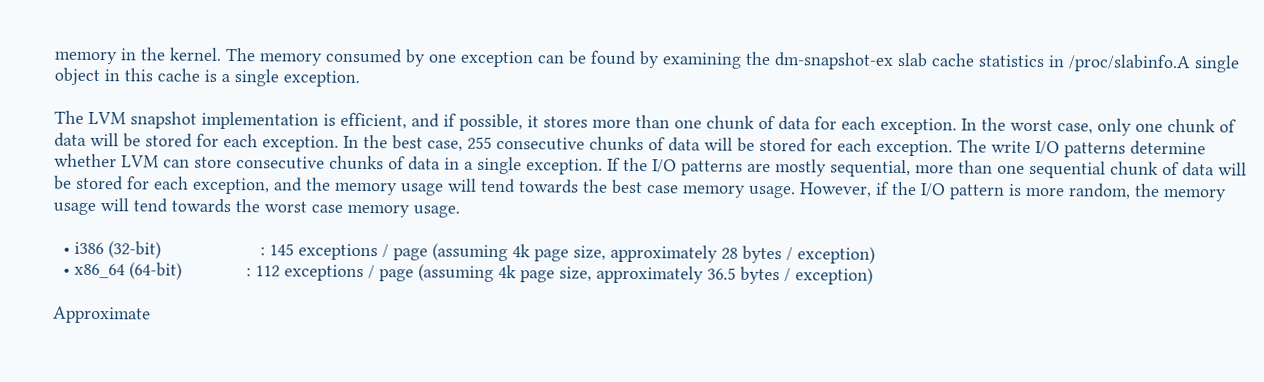memory in the kernel. The memory consumed by one exception can be found by examining the dm-snapshot-ex slab cache statistics in /proc/slabinfo.A single object in this cache is a single exception.

The LVM snapshot implementation is efficient, and if possible, it stores more than one chunk of data for each exception. In the worst case, only one chunk of data will be stored for each exception. In the best case, 255 consecutive chunks of data will be stored for each exception. The write I/O patterns determine whether LVM can store consecutive chunks of data in a single exception. If the I/O patterns are mostly sequential, more than one sequential chunk of data will be stored for each exception, and the memory usage will tend towards the best case memory usage. However, if the I/O pattern is more random, the memory usage will tend towards the worst case memory usage.

  • i386 (32-bit)                    : 145 exceptions / page (assuming 4k page size, approximately 28 bytes / exception)
  • x86_64 (64-bit)             : 112 exceptions / page (assuming 4k page size, approximately 36.5 bytes / exception)

Approximate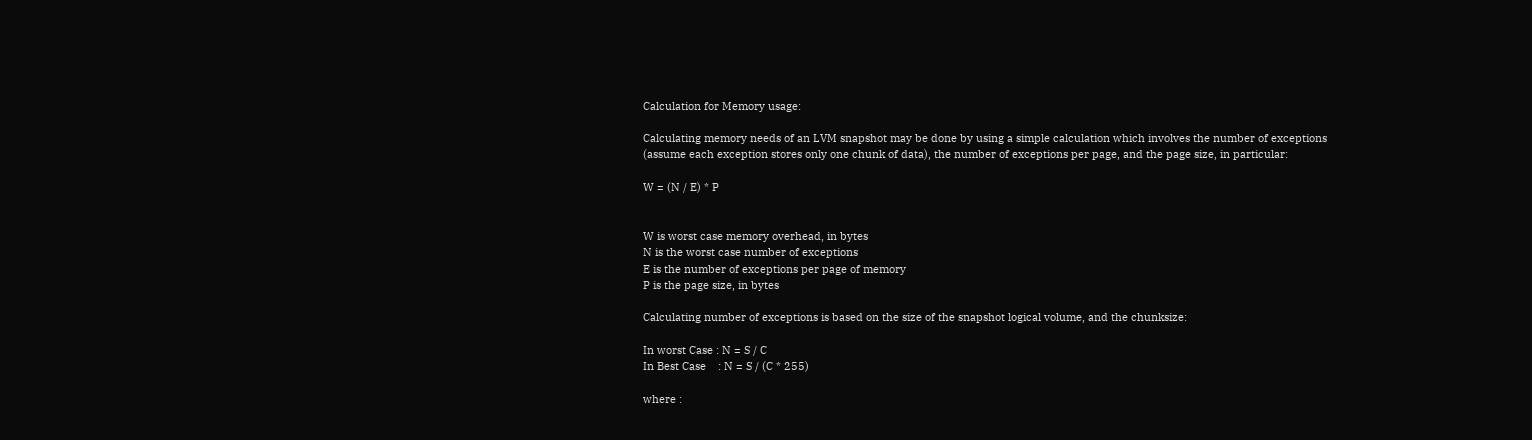Calculation for Memory usage:

Calculating memory needs of an LVM snapshot may be done by using a simple calculation which involves the number of exceptions (assume each exception stores only one chunk of data), the number of exceptions per page, and the page size, in particular:

W = (N / E) * P


W is worst case memory overhead, in bytes
N is the worst case number of exceptions
E is the number of exceptions per page of memory
P is the page size, in bytes

Calculating number of exceptions is based on the size of the snapshot logical volume, and the chunksize:

In worst Case : N = S / C
In Best Case    : N = S / (C * 255)

where :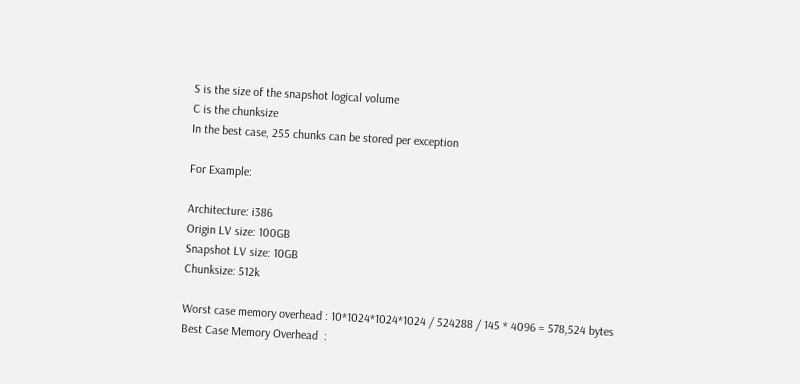S is the size of the snapshot logical volume
C is the chunksize
In the best case, 255 chunks can be stored per exception

For Example:

Architecture: i386
Origin LV size: 100GB
Snapshot LV size: 10GB
Chunksize: 512k

Worst case memory overhead : 10*1024*1024*1024 / 524288 / 145 * 4096 = 578,524 bytes
Best Case Memory Overhead  :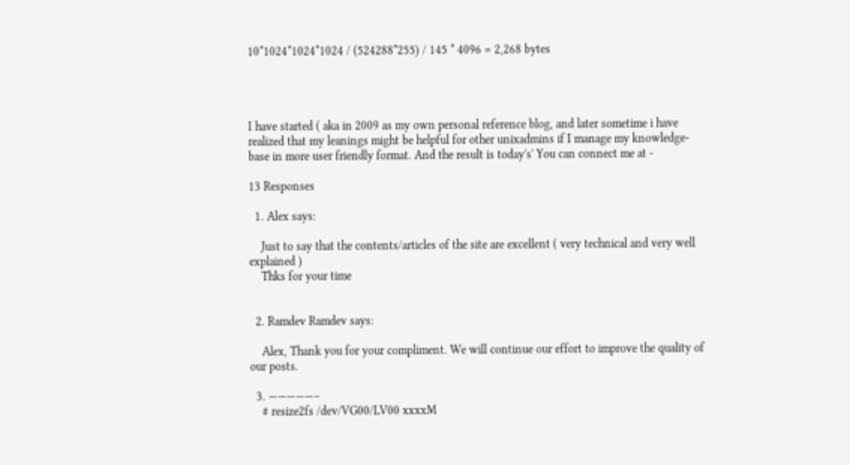10*1024*1024*1024 / (524288*255) / 145 * 4096 = 2,268 bytes




I have started ( aka in 2009 as my own personal reference blog, and later sometime i have realized that my leanings might be helpful for other unixadmins if I manage my knowledge-base in more user friendly format. And the result is today's' You can connect me at -

13 Responses

  1. Alex says:

    Just to say that the contents/articles of the site are excellent ( very technical and very well explained )
    Thks for your time


  2. Ramdev Ramdev says:

    Alex, Thank you for your compliment. We will continue our effort to improve the quality of our posts.

  3. —————–
    # resize2fs /dev/VG00/LV00 xxxxM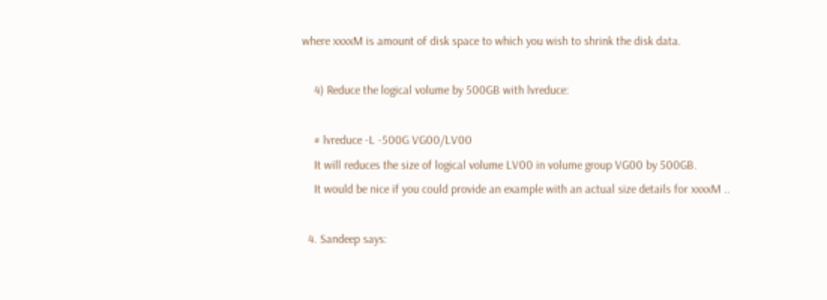where xxxxM is amount of disk space to which you wish to shrink the disk data.

    4) Reduce the logical volume by 500GB with lvreduce:

    # lvreduce -L -500G VG00/LV00
    It will reduces the size of logical volume LV00 in volume group VG00 by 500GB.
    It would be nice if you could provide an example with an actual size details for xxxxM ..

  4. Sandeep says: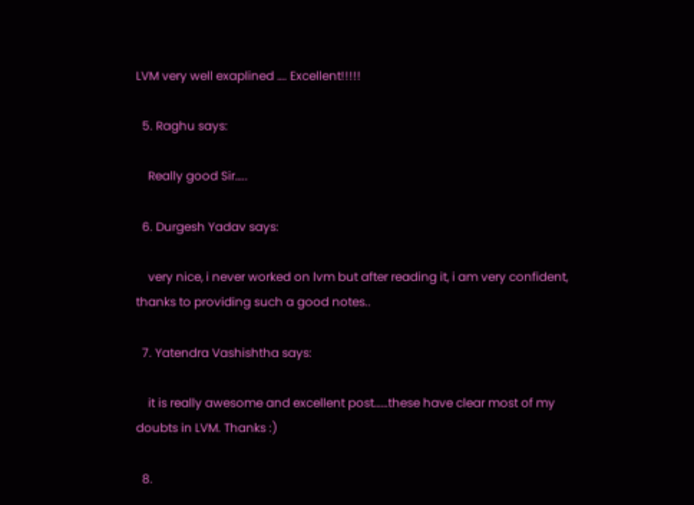LVM very well exaplined …. Excellent!!!!!

  5. Raghu says:

    Really good Sir…..

  6. Durgesh Yadav says:

    very nice, i never worked on lvm but after reading it, i am very confident, thanks to providing such a good notes..

  7. Yatendra Vashishtha says:

    it is really awesome and excellent post……these have clear most of my doubts in LVM. Thanks :)

  8.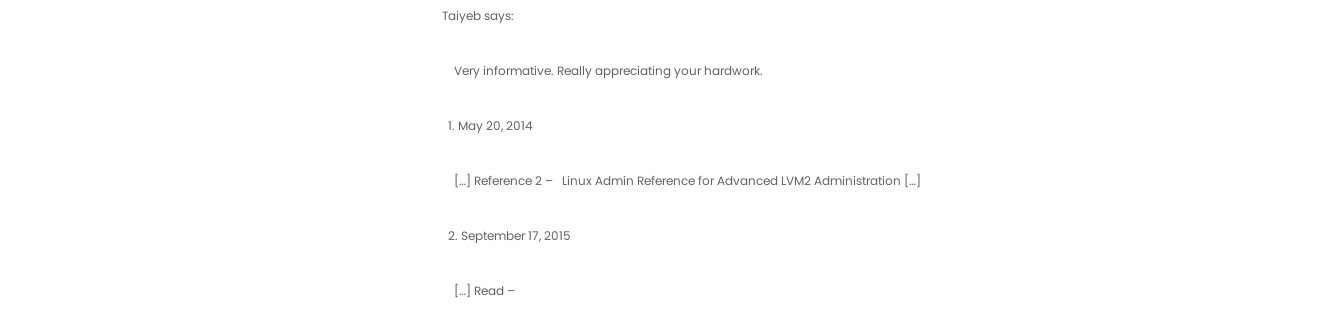Taiyeb says:

    Very informative. Really appreciating your hardwork.

  1. May 20, 2014

    […] Reference 2 –   Linux Admin Reference for Advanced LVM2 Administration […]

  2. September 17, 2015

    […] Read –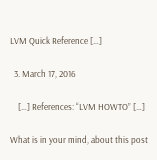LVM Quick Reference […]

  3. March 17, 2016

    […] References: “LVM HOWTO” […]

What is in your mind, about this post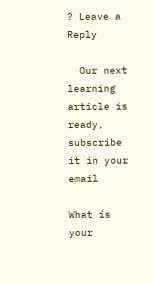? Leave a Reply

  Our next learning article is ready, subscribe it in your email

What is your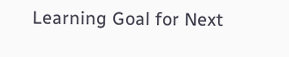Learning Goal for Next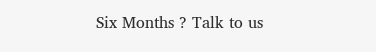Six Months ? Talk to us